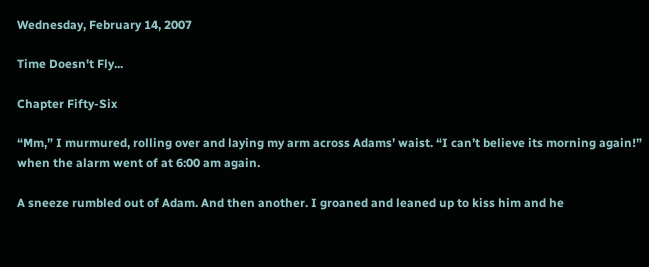Wednesday, February 14, 2007

Time Doesn't Fly...

Chapter Fifty-Six

“Mm,” I murmured, rolling over and laying my arm across Adams’ waist. “I can’t believe its morning again!” when the alarm went of at 6:00 am again.

A sneeze rumbled out of Adam. And then another. I groaned and leaned up to kiss him and he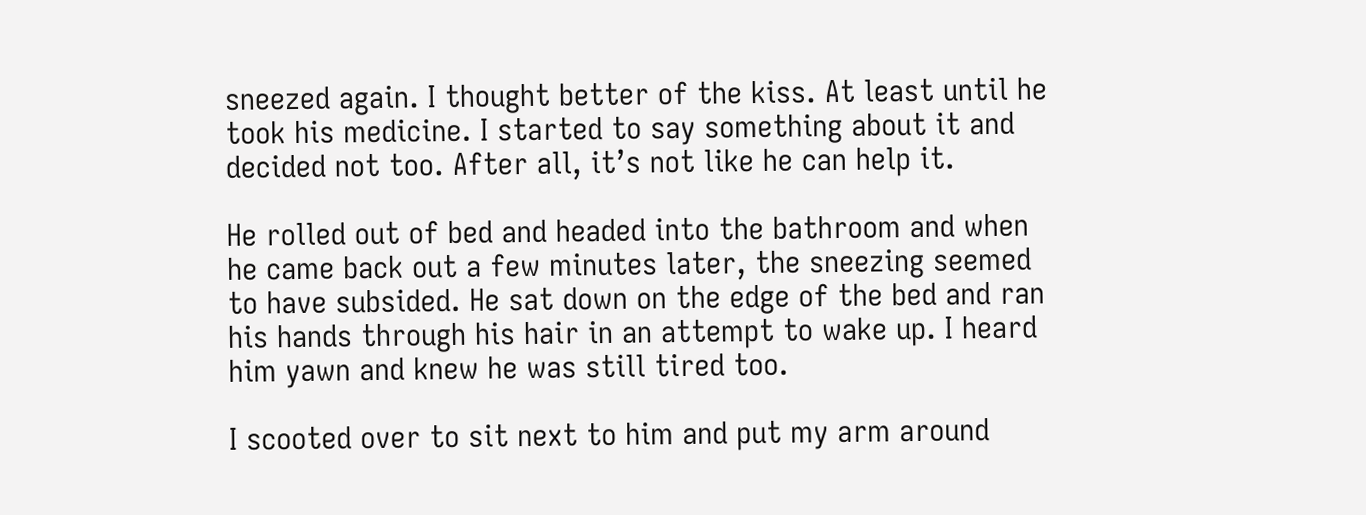sneezed again. I thought better of the kiss. At least until he took his medicine. I started to say something about it and decided not too. After all, it’s not like he can help it.

He rolled out of bed and headed into the bathroom and when he came back out a few minutes later, the sneezing seemed to have subsided. He sat down on the edge of the bed and ran his hands through his hair in an attempt to wake up. I heard him yawn and knew he was still tired too.

I scooted over to sit next to him and put my arm around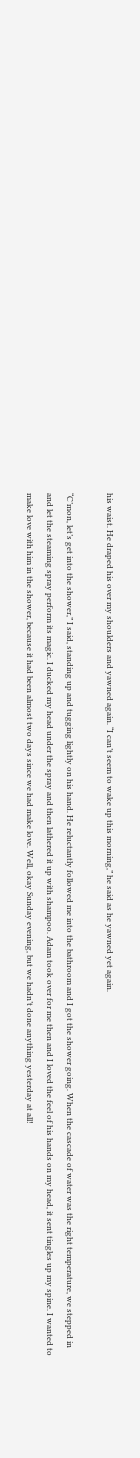his waist. He draped his over my shoulders and yawned again. “I can’t seem to wake up this morning,” he said as he yawned yet again.

“C’mon, let’s get into the shower,” I said, standing up and tugging lightly on his hand. He reluctantly followed me into the bathroom and I got the shower going. When the cascade of water was the right temperature, we stepped in and let the steaming spray perform its magic. I ducked my head under the spray and then lathered it up with shampoo. Adam took over for me then and I loved the feel of his hands on my head, it sent tingles up my spine. I wanted to make love with him in the shower, because it had been almost two days since we had make love. Well, okay Sunday evening, but we hadn’t done anything yesterday at all!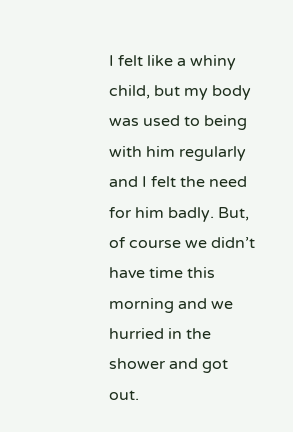I felt like a whiny child, but my body was used to being with him regularly and I felt the need for him badly. But, of course we didn’t have time this morning and we hurried in the shower and got out.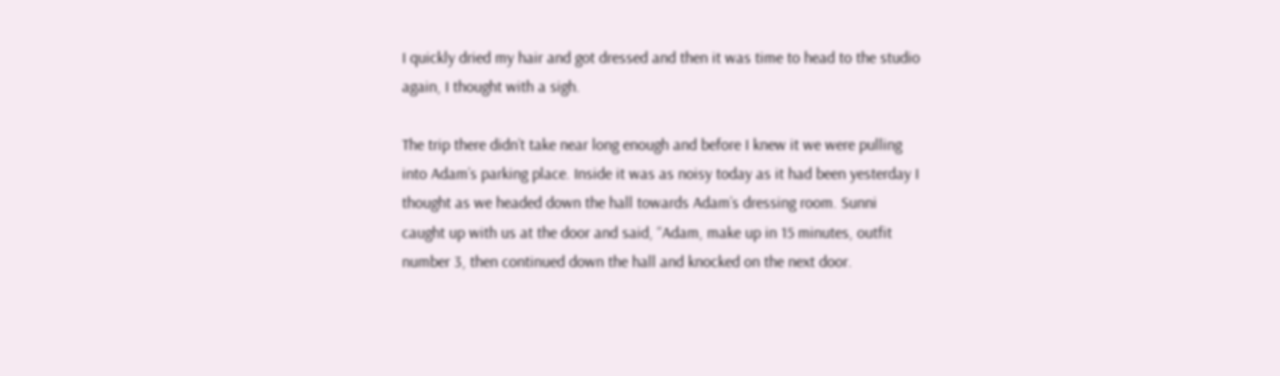I quickly dried my hair and got dressed and then it was time to head to the studio again, I thought with a sigh.

The trip there didn’t take near long enough and before I knew it we were pulling into Adam’s parking place. Inside it was as noisy today as it had been yesterday I thought as we headed down the hall towards Adam’s dressing room. Sunni caught up with us at the door and said, “Adam, make up in 15 minutes, outfit number 3, then continued down the hall and knocked on the next door.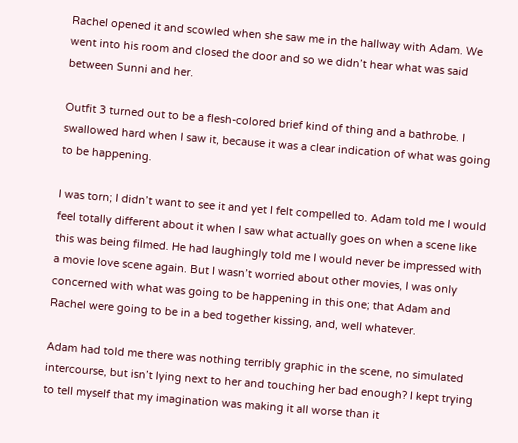Rachel opened it and scowled when she saw me in the hallway with Adam. We went into his room and closed the door and so we didn’t hear what was said between Sunni and her.

Outfit 3 turned out to be a flesh-colored brief kind of thing and a bathrobe. I swallowed hard when I saw it, because it was a clear indication of what was going to be happening.

I was torn; I didn’t want to see it and yet I felt compelled to. Adam told me I would feel totally different about it when I saw what actually goes on when a scene like this was being filmed. He had laughingly told me I would never be impressed with a movie love scene again. But I wasn’t worried about other movies, I was only concerned with what was going to be happening in this one; that Adam and Rachel were going to be in a bed together kissing, and, well whatever.

Adam had told me there was nothing terribly graphic in the scene, no simulated intercourse, but isn’t lying next to her and touching her bad enough? I kept trying to tell myself that my imagination was making it all worse than it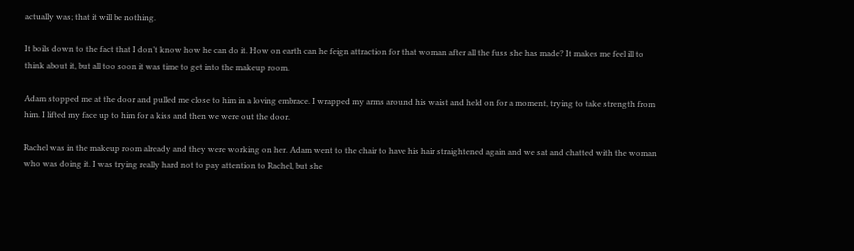actually was; that it will be nothing.

It boils down to the fact that I don’t know how he can do it. How on earth can he feign attraction for that woman after all the fuss she has made? It makes me feel ill to think about it, but all too soon it was time to get into the makeup room.

Adam stopped me at the door and pulled me close to him in a loving embrace. I wrapped my arms around his waist and held on for a moment, trying to take strength from him. I lifted my face up to him for a kiss and then we were out the door.

Rachel was in the makeup room already and they were working on her. Adam went to the chair to have his hair straightened again and we sat and chatted with the woman who was doing it. I was trying really hard not to pay attention to Rachel, but she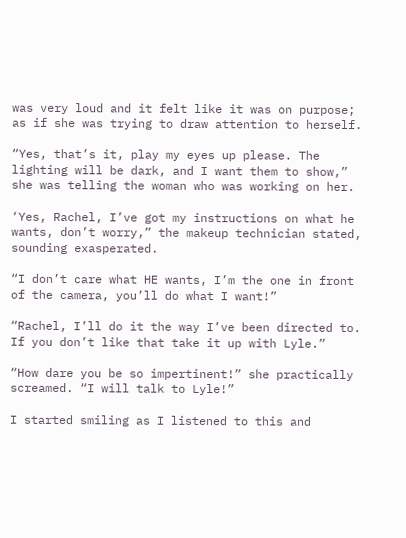was very loud and it felt like it was on purpose; as if she was trying to draw attention to herself.

“Yes, that’s it, play my eyes up please. The lighting will be dark, and I want them to show,” she was telling the woman who was working on her.

‘Yes, Rachel, I’ve got my instructions on what he wants, don’t worry,” the makeup technician stated, sounding exasperated.

“I don’t care what HE wants, I’m the one in front of the camera, you’ll do what I want!”

“Rachel, I’ll do it the way I’ve been directed to. If you don’t like that take it up with Lyle.”

“How dare you be so impertinent!” she practically screamed. “I will talk to Lyle!”

I started smiling as I listened to this and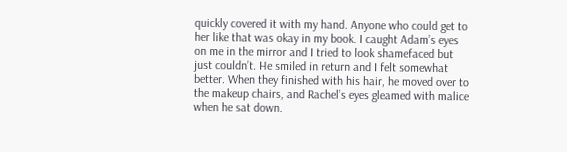quickly covered it with my hand. Anyone who could get to her like that was okay in my book. I caught Adam’s eyes on me in the mirror and I tried to look shamefaced but just couldn’t. He smiled in return and I felt somewhat better. When they finished with his hair, he moved over to the makeup chairs, and Rachel’s eyes gleamed with malice when he sat down.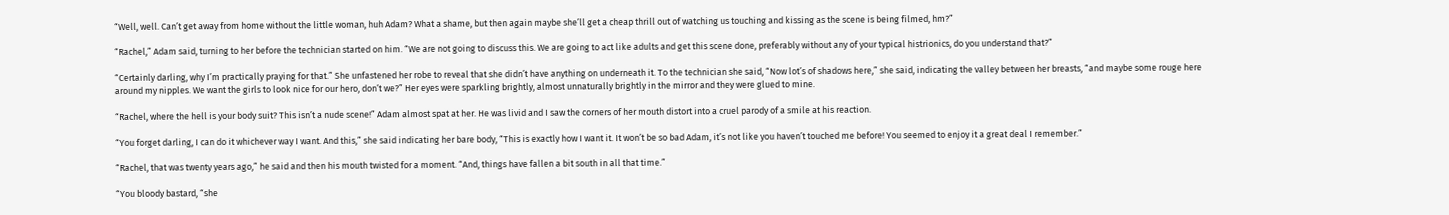“Well, well. Can’t get away from home without the little woman, huh Adam? What a shame, but then again maybe she’ll get a cheap thrill out of watching us touching and kissing as the scene is being filmed, hm?”

“Rachel,” Adam said, turning to her before the technician started on him. “We are not going to discuss this. We are going to act like adults and get this scene done, preferably without any of your typical histrionics, do you understand that?”

“Certainly darling, why I’m practically praying for that.” She unfastened her robe to reveal that she didn’t have anything on underneath it. To the technician she said, “Now lot’s of shadows here,” she said, indicating the valley between her breasts, “and maybe some rouge here around my nipples. We want the girls to look nice for our hero, don’t we?” Her eyes were sparkling brightly, almost unnaturally brightly in the mirror and they were glued to mine.

“Rachel, where the hell is your body suit? This isn’t a nude scene!” Adam almost spat at her. He was livid and I saw the corners of her mouth distort into a cruel parody of a smile at his reaction.

“You forget darling, I can do it whichever way I want. And this,” she said indicating her bare body, “This is exactly how I want it. It won’t be so bad Adam, it’s not like you haven’t touched me before! You seemed to enjoy it a great deal I remember.”

“Rachel, that was twenty years ago,” he said and then his mouth twisted for a moment. “And, things have fallen a bit south in all that time.”

“You bloody bastard, “she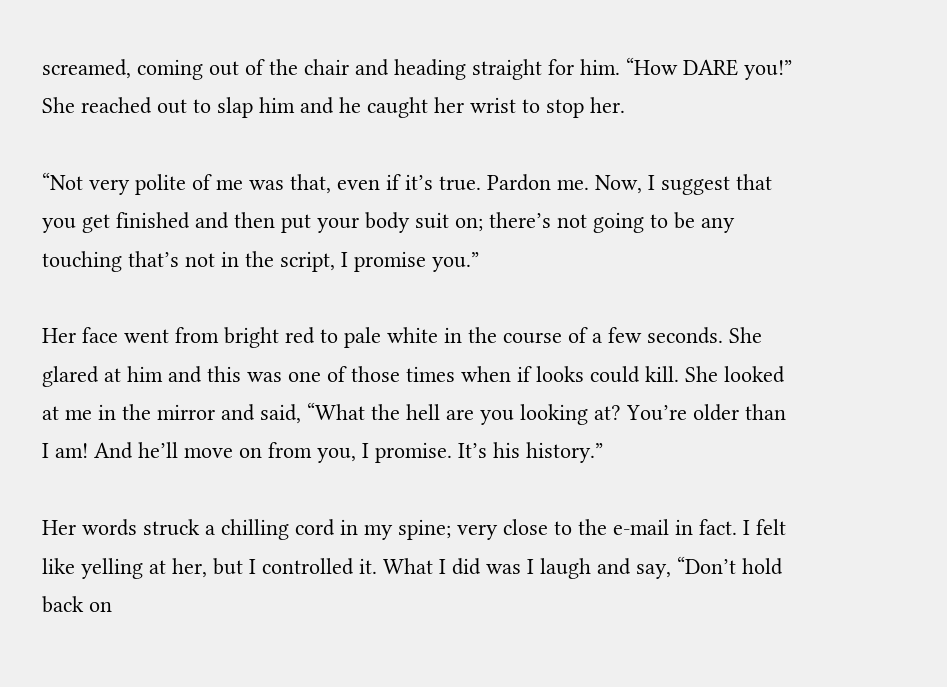screamed, coming out of the chair and heading straight for him. “How DARE you!” She reached out to slap him and he caught her wrist to stop her.

“Not very polite of me was that, even if it’s true. Pardon me. Now, I suggest that you get finished and then put your body suit on; there’s not going to be any touching that’s not in the script, I promise you.”

Her face went from bright red to pale white in the course of a few seconds. She glared at him and this was one of those times when if looks could kill. She looked at me in the mirror and said, “What the hell are you looking at? You’re older than I am! And he’ll move on from you, I promise. It’s his history.”

Her words struck a chilling cord in my spine; very close to the e-mail in fact. I felt like yelling at her, but I controlled it. What I did was I laugh and say, “Don’t hold back on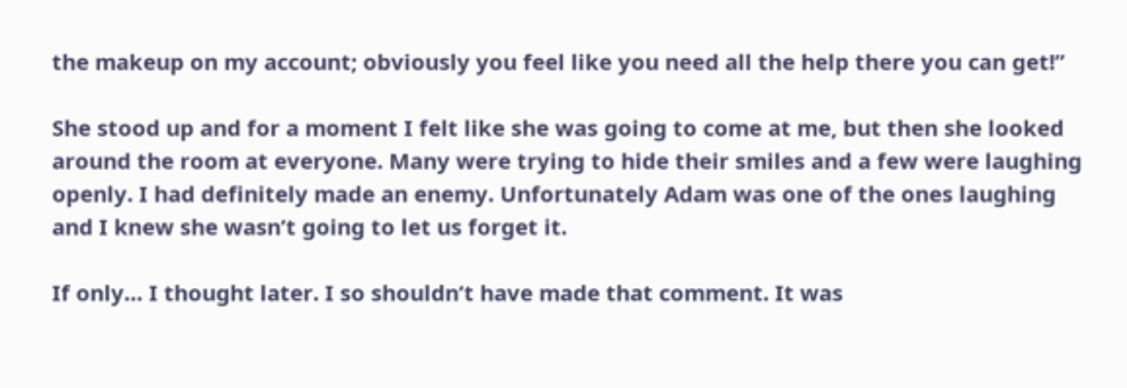the makeup on my account; obviously you feel like you need all the help there you can get!”

She stood up and for a moment I felt like she was going to come at me, but then she looked around the room at everyone. Many were trying to hide their smiles and a few were laughing openly. I had definitely made an enemy. Unfortunately Adam was one of the ones laughing and I knew she wasn’t going to let us forget it.

If only… I thought later. I so shouldn’t have made that comment. It was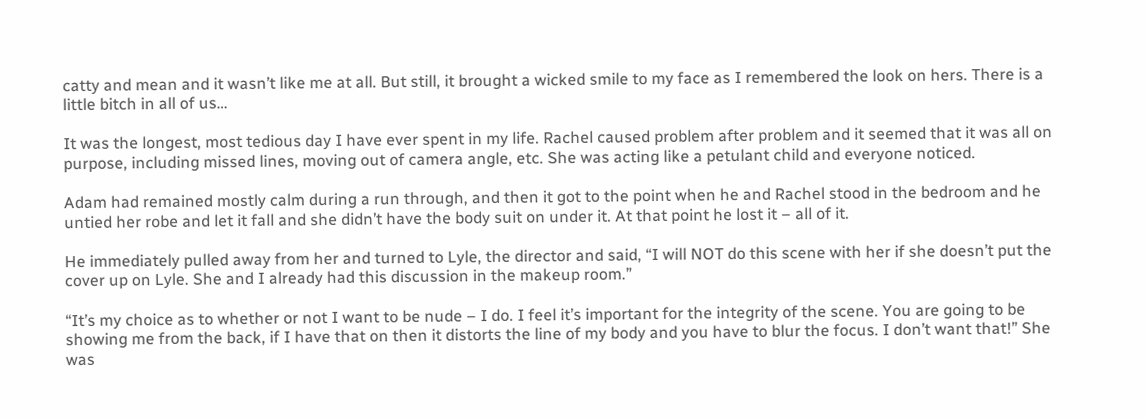catty and mean and it wasn’t like me at all. But still, it brought a wicked smile to my face as I remembered the look on hers. There is a little bitch in all of us…

It was the longest, most tedious day I have ever spent in my life. Rachel caused problem after problem and it seemed that it was all on purpose, including missed lines, moving out of camera angle, etc. She was acting like a petulant child and everyone noticed.

Adam had remained mostly calm during a run through, and then it got to the point when he and Rachel stood in the bedroom and he untied her robe and let it fall and she didn’t have the body suit on under it. At that point he lost it – all of it.

He immediately pulled away from her and turned to Lyle, the director and said, “I will NOT do this scene with her if she doesn’t put the cover up on Lyle. She and I already had this discussion in the makeup room.”

“It’s my choice as to whether or not I want to be nude – I do. I feel it’s important for the integrity of the scene. You are going to be showing me from the back, if I have that on then it distorts the line of my body and you have to blur the focus. I don’t want that!” She was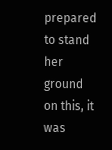prepared to stand her ground on this, it was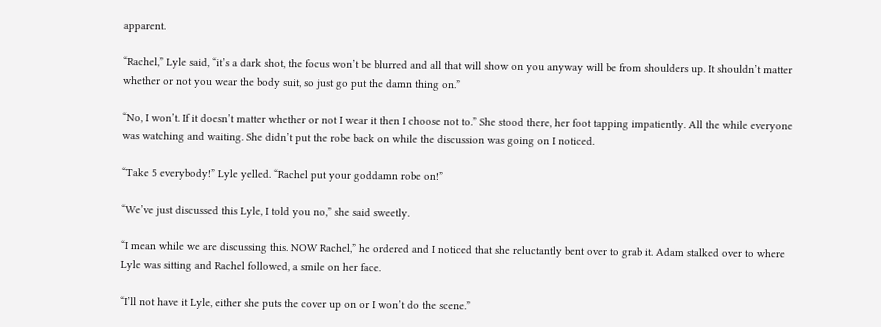apparent.

“Rachel,” Lyle said, “it’s a dark shot, the focus won’t be blurred and all that will show on you anyway will be from shoulders up. It shouldn’t matter whether or not you wear the body suit, so just go put the damn thing on.”

“No, I won’t. If it doesn’t matter whether or not I wear it then I choose not to.” She stood there, her foot tapping impatiently. All the while everyone was watching and waiting. She didn’t put the robe back on while the discussion was going on I noticed.

“Take 5 everybody!” Lyle yelled. “Rachel put your goddamn robe on!”

“We’ve just discussed this Lyle, I told you no,” she said sweetly.

“I mean while we are discussing this. NOW Rachel,” he ordered and I noticed that she reluctantly bent over to grab it. Adam stalked over to where Lyle was sitting and Rachel followed, a smile on her face.

“I’ll not have it Lyle, either she puts the cover up on or I won’t do the scene.”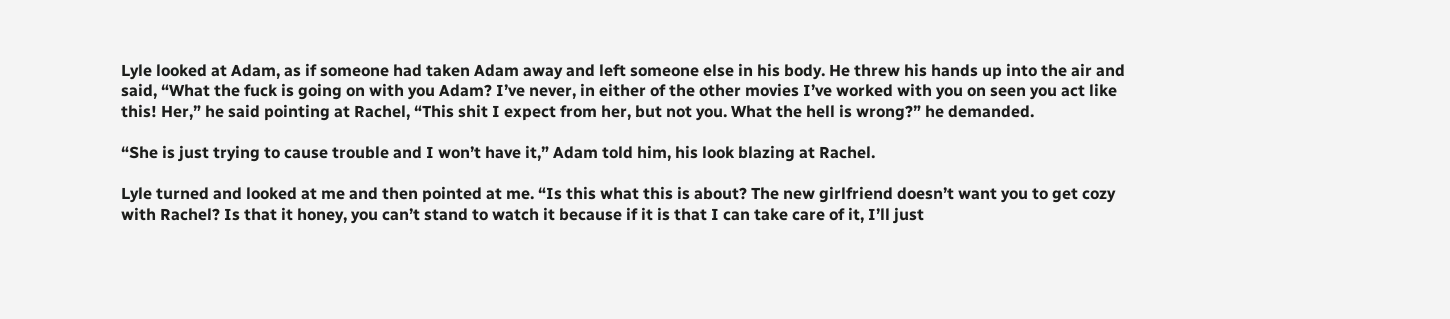Lyle looked at Adam, as if someone had taken Adam away and left someone else in his body. He threw his hands up into the air and said, “What the fuck is going on with you Adam? I’ve never, in either of the other movies I’ve worked with you on seen you act like this! Her,” he said pointing at Rachel, “This shit I expect from her, but not you. What the hell is wrong?” he demanded.

“She is just trying to cause trouble and I won’t have it,” Adam told him, his look blazing at Rachel.

Lyle turned and looked at me and then pointed at me. “Is this what this is about? The new girlfriend doesn’t want you to get cozy with Rachel? Is that it honey, you can’t stand to watch it because if it is that I can take care of it, I’ll just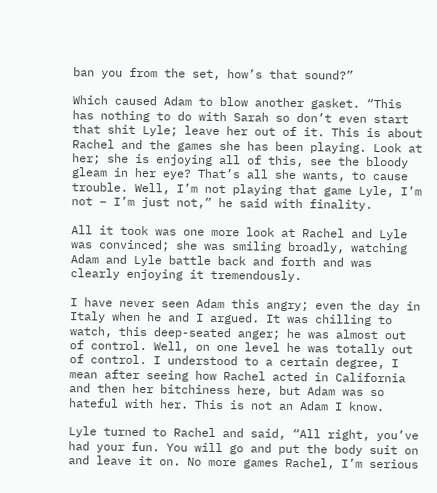ban you from the set, how’s that sound?”

Which caused Adam to blow another gasket. “This has nothing to do with Sarah so don’t even start that shit Lyle; leave her out of it. This is about Rachel and the games she has been playing. Look at her; she is enjoying all of this, see the bloody gleam in her eye? That’s all she wants, to cause trouble. Well, I’m not playing that game Lyle, I’m not – I’m just not,” he said with finality.

All it took was one more look at Rachel and Lyle was convinced; she was smiling broadly, watching Adam and Lyle battle back and forth and was clearly enjoying it tremendously.

I have never seen Adam this angry; even the day in Italy when he and I argued. It was chilling to watch, this deep-seated anger; he was almost out of control. Well, on one level he was totally out of control. I understood to a certain degree, I mean after seeing how Rachel acted in California and then her bitchiness here, but Adam was so hateful with her. This is not an Adam I know.

Lyle turned to Rachel and said, “All right, you’ve had your fun. You will go and put the body suit on and leave it on. No more games Rachel, I’m serious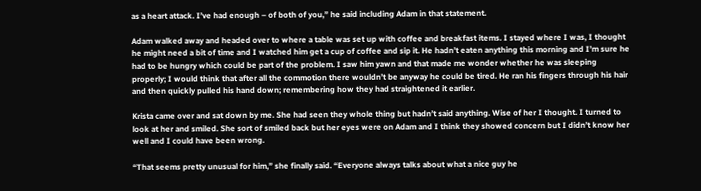as a heart attack. I’ve had enough – of both of you,” he said including Adam in that statement.

Adam walked away and headed over to where a table was set up with coffee and breakfast items. I stayed where I was, I thought he might need a bit of time and I watched him get a cup of coffee and sip it. He hadn’t eaten anything this morning and I’m sure he had to be hungry which could be part of the problem. I saw him yawn and that made me wonder whether he was sleeping properly; I would think that after all the commotion there wouldn’t be anyway he could be tired. He ran his fingers through his hair and then quickly pulled his hand down; remembering how they had straightened it earlier.

Krista came over and sat down by me. She had seen they whole thing but hadn’t said anything. Wise of her I thought. I turned to look at her and smiled. She sort of smiled back but her eyes were on Adam and I think they showed concern but I didn’t know her well and I could have been wrong.

“That seems pretty unusual for him,” she finally said. “Everyone always talks about what a nice guy he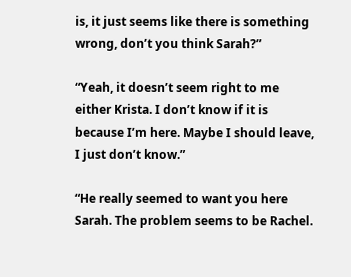is, it just seems like there is something wrong, don’t you think Sarah?”

“Yeah, it doesn’t seem right to me either Krista. I don’t know if it is because I’m here. Maybe I should leave, I just don’t know.”

“He really seemed to want you here Sarah. The problem seems to be Rachel.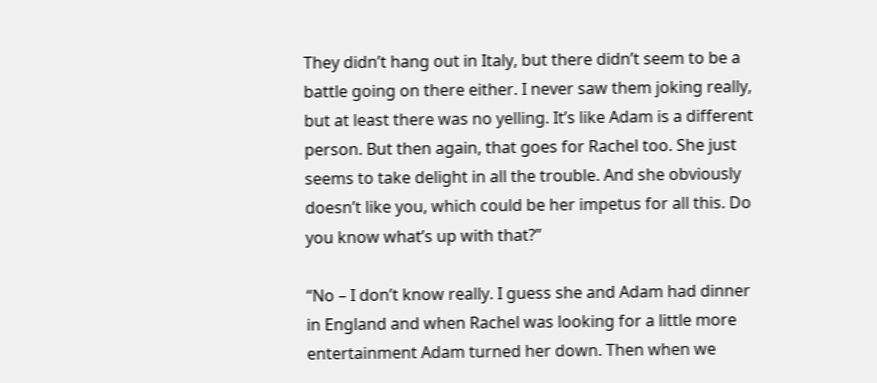They didn’t hang out in Italy, but there didn’t seem to be a battle going on there either. I never saw them joking really, but at least there was no yelling. It’s like Adam is a different person. But then again, that goes for Rachel too. She just seems to take delight in all the trouble. And she obviously doesn’t like you, which could be her impetus for all this. Do you know what’s up with that?”

“No – I don’t know really. I guess she and Adam had dinner in England and when Rachel was looking for a little more entertainment Adam turned her down. Then when we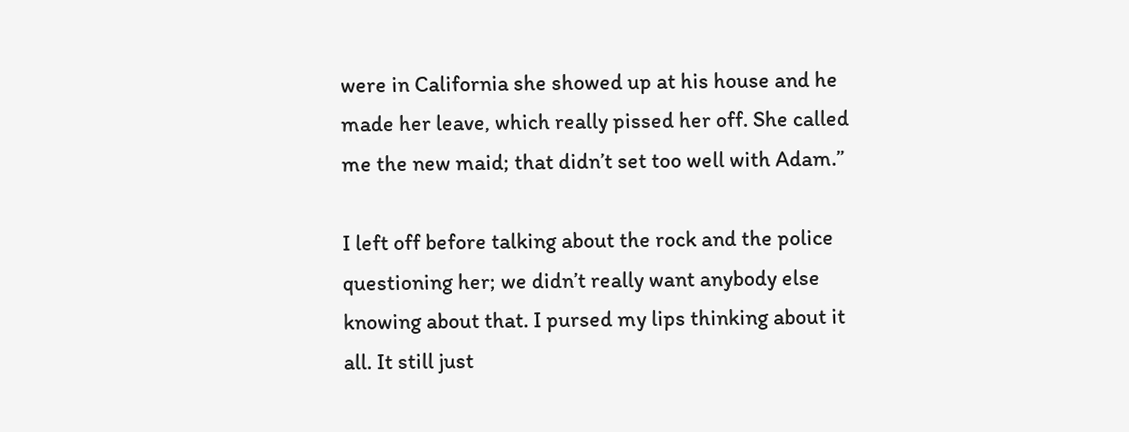were in California she showed up at his house and he made her leave, which really pissed her off. She called me the new maid; that didn’t set too well with Adam.”

I left off before talking about the rock and the police questioning her; we didn’t really want anybody else knowing about that. I pursed my lips thinking about it all. It still just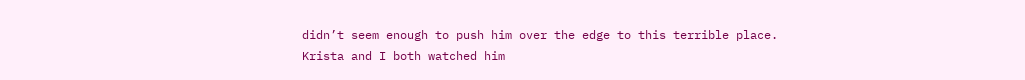didn’t seem enough to push him over the edge to this terrible place. Krista and I both watched him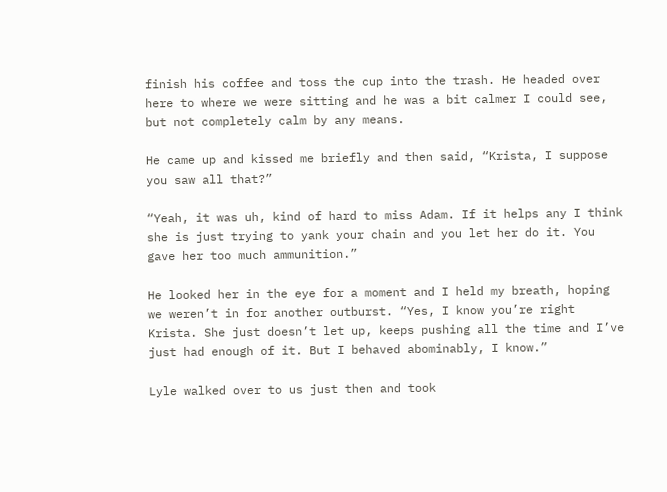finish his coffee and toss the cup into the trash. He headed over here to where we were sitting and he was a bit calmer I could see, but not completely calm by any means.

He came up and kissed me briefly and then said, “Krista, I suppose you saw all that?”

“Yeah, it was uh, kind of hard to miss Adam. If it helps any I think she is just trying to yank your chain and you let her do it. You gave her too much ammunition.”

He looked her in the eye for a moment and I held my breath, hoping we weren’t in for another outburst. “Yes, I know you’re right Krista. She just doesn’t let up, keeps pushing all the time and I’ve just had enough of it. But I behaved abominably, I know.”

Lyle walked over to us just then and took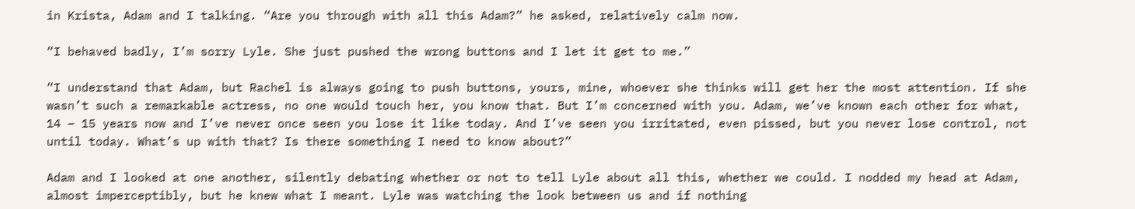in Krista, Adam and I talking. “Are you through with all this Adam?” he asked, relatively calm now.

“I behaved badly, I’m sorry Lyle. She just pushed the wrong buttons and I let it get to me.”

“I understand that Adam, but Rachel is always going to push buttons, yours, mine, whoever she thinks will get her the most attention. If she wasn’t such a remarkable actress, no one would touch her, you know that. But I’m concerned with you. Adam, we’ve known each other for what, 14 – 15 years now and I’ve never once seen you lose it like today. And I’ve seen you irritated, even pissed, but you never lose control, not until today. What’s up with that? Is there something I need to know about?”

Adam and I looked at one another, silently debating whether or not to tell Lyle about all this, whether we could. I nodded my head at Adam, almost imperceptibly, but he knew what I meant. Lyle was watching the look between us and if nothing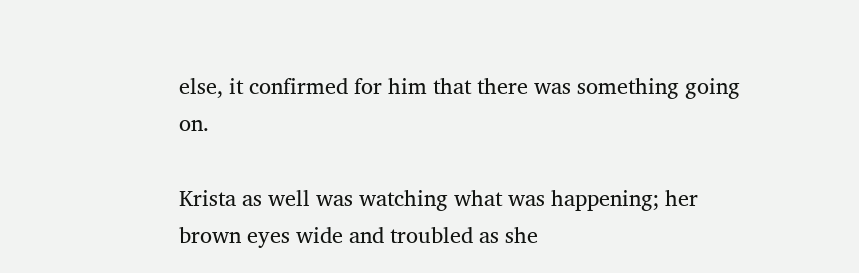else, it confirmed for him that there was something going on.

Krista as well was watching what was happening; her brown eyes wide and troubled as she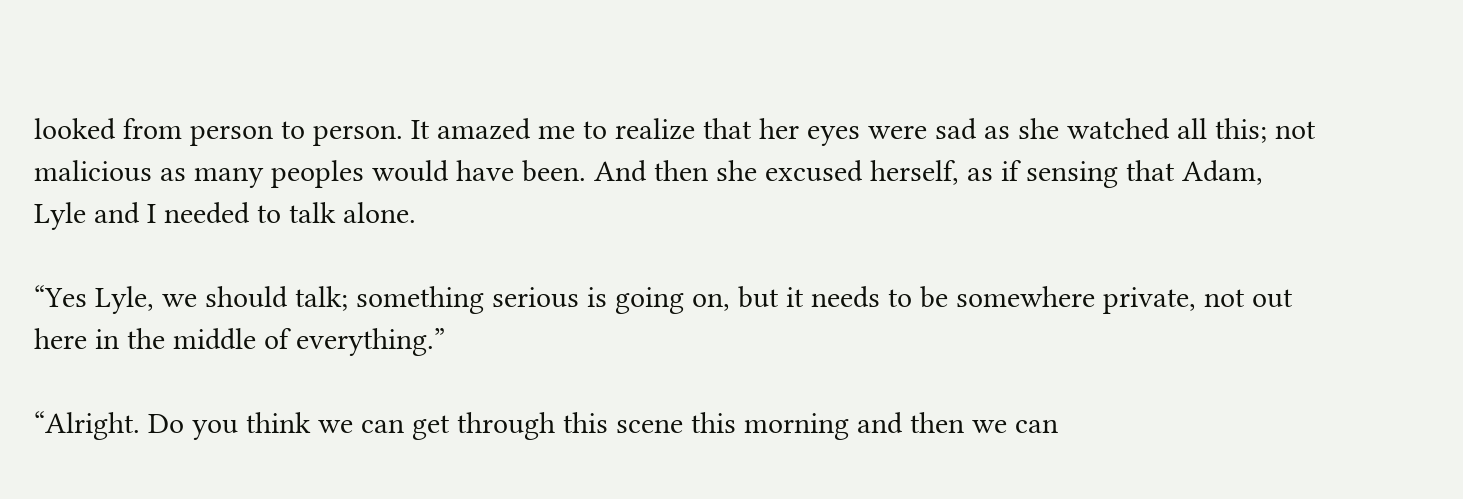looked from person to person. It amazed me to realize that her eyes were sad as she watched all this; not malicious as many peoples would have been. And then she excused herself, as if sensing that Adam, Lyle and I needed to talk alone.

“Yes Lyle, we should talk; something serious is going on, but it needs to be somewhere private, not out here in the middle of everything.”

“Alright. Do you think we can get through this scene this morning and then we can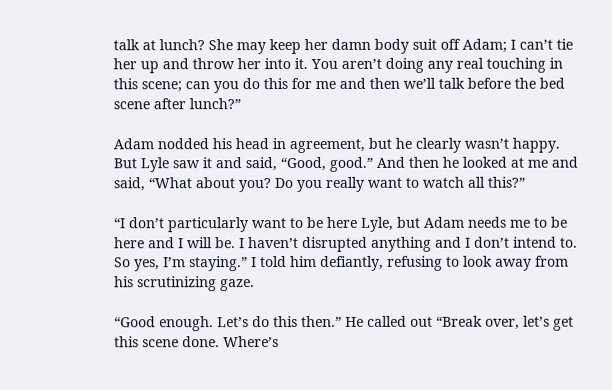talk at lunch? She may keep her damn body suit off Adam; I can’t tie her up and throw her into it. You aren’t doing any real touching in this scene; can you do this for me and then we’ll talk before the bed scene after lunch?”

Adam nodded his head in agreement, but he clearly wasn’t happy. But Lyle saw it and said, “Good, good.” And then he looked at me and said, “What about you? Do you really want to watch all this?”

“I don’t particularly want to be here Lyle, but Adam needs me to be here and I will be. I haven’t disrupted anything and I don’t intend to. So yes, I’m staying.” I told him defiantly, refusing to look away from his scrutinizing gaze.

“Good enough. Let’s do this then.” He called out “Break over, let’s get this scene done. Where’s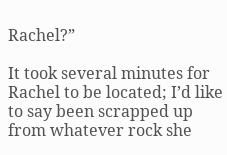Rachel?”

It took several minutes for Rachel to be located; I’d like to say been scrapped up from whatever rock she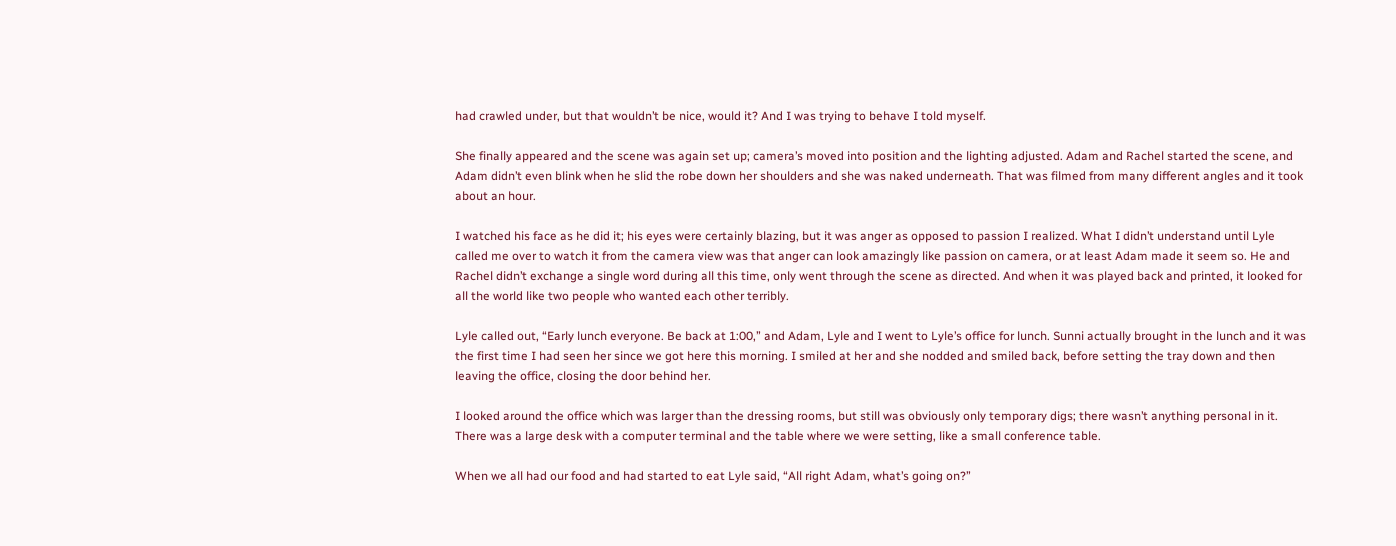had crawled under, but that wouldn’t be nice, would it? And I was trying to behave I told myself.

She finally appeared and the scene was again set up; camera’s moved into position and the lighting adjusted. Adam and Rachel started the scene, and Adam didn’t even blink when he slid the robe down her shoulders and she was naked underneath. That was filmed from many different angles and it took about an hour.

I watched his face as he did it; his eyes were certainly blazing, but it was anger as opposed to passion I realized. What I didn’t understand until Lyle called me over to watch it from the camera view was that anger can look amazingly like passion on camera, or at least Adam made it seem so. He and Rachel didn’t exchange a single word during all this time, only went through the scene as directed. And when it was played back and printed, it looked for all the world like two people who wanted each other terribly.

Lyle called out, “Early lunch everyone. Be back at 1:00,” and Adam, Lyle and I went to Lyle’s office for lunch. Sunni actually brought in the lunch and it was the first time I had seen her since we got here this morning. I smiled at her and she nodded and smiled back, before setting the tray down and then leaving the office, closing the door behind her.

I looked around the office which was larger than the dressing rooms, but still was obviously only temporary digs; there wasn’t anything personal in it. There was a large desk with a computer terminal and the table where we were setting, like a small conference table.

When we all had our food and had started to eat Lyle said, “All right Adam, what’s going on?”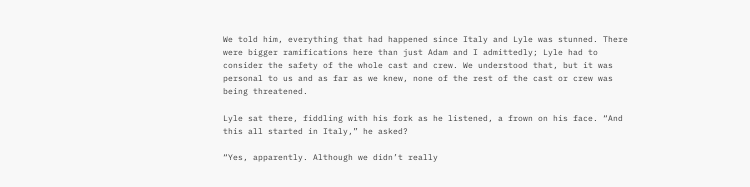We told him, everything that had happened since Italy and Lyle was stunned. There were bigger ramifications here than just Adam and I admittedly; Lyle had to consider the safety of the whole cast and crew. We understood that, but it was personal to us and as far as we knew, none of the rest of the cast or crew was being threatened.

Lyle sat there, fiddling with his fork as he listened, a frown on his face. “And this all started in Italy,” he asked?

“Yes, apparently. Although we didn’t really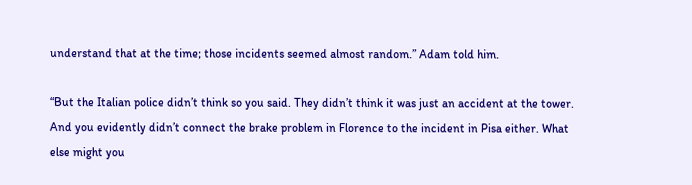understand that at the time; those incidents seemed almost random.” Adam told him.

“But the Italian police didn’t think so you said. They didn’t think it was just an accident at the tower. And you evidently didn’t connect the brake problem in Florence to the incident in Pisa either. What else might you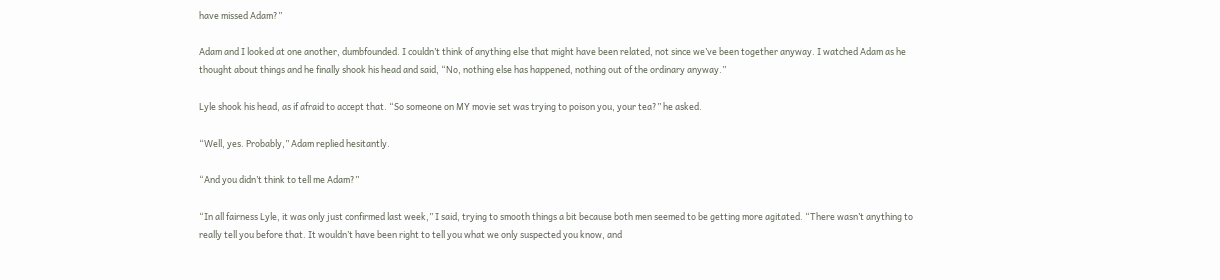have missed Adam?”

Adam and I looked at one another, dumbfounded. I couldn’t think of anything else that might have been related, not since we’ve been together anyway. I watched Adam as he thought about things and he finally shook his head and said, “No, nothing else has happened, nothing out of the ordinary anyway.”

Lyle shook his head, as if afraid to accept that. “So someone on MY movie set was trying to poison you, your tea?” he asked.

“Well, yes. Probably,” Adam replied hesitantly.

“And you didn’t think to tell me Adam?”

“In all fairness Lyle, it was only just confirmed last week,” I said, trying to smooth things a bit because both men seemed to be getting more agitated. “There wasn’t anything to really tell you before that. It wouldn’t have been right to tell you what we only suspected you know, and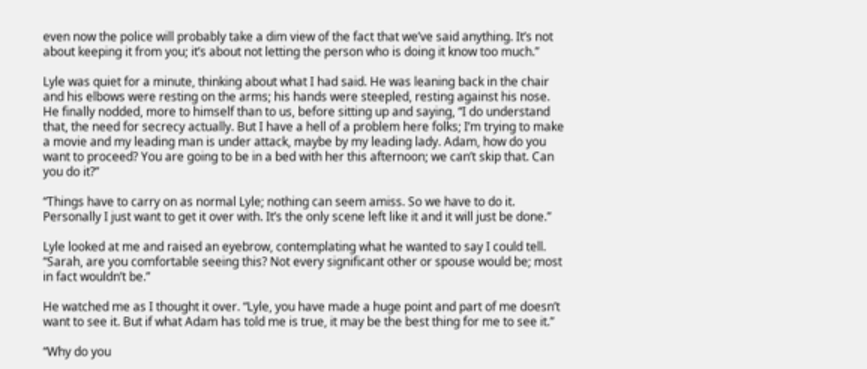even now the police will probably take a dim view of the fact that we’ve said anything. It’s not about keeping it from you; it’s about not letting the person who is doing it know too much.”

Lyle was quiet for a minute, thinking about what I had said. He was leaning back in the chair and his elbows were resting on the arms; his hands were steepled, resting against his nose. He finally nodded, more to himself than to us, before sitting up and saying, “I do understand that, the need for secrecy actually. But I have a hell of a problem here folks; I’m trying to make a movie and my leading man is under attack, maybe by my leading lady. Adam, how do you want to proceed? You are going to be in a bed with her this afternoon; we can’t skip that. Can you do it?”

“Things have to carry on as normal Lyle; nothing can seem amiss. So we have to do it. Personally I just want to get it over with. It’s the only scene left like it and it will just be done.”

Lyle looked at me and raised an eyebrow, contemplating what he wanted to say I could tell. “Sarah, are you comfortable seeing this? Not every significant other or spouse would be; most in fact wouldn’t be.”

He watched me as I thought it over. “Lyle, you have made a huge point and part of me doesn’t want to see it. But if what Adam has told me is true, it may be the best thing for me to see it.”

“Why do you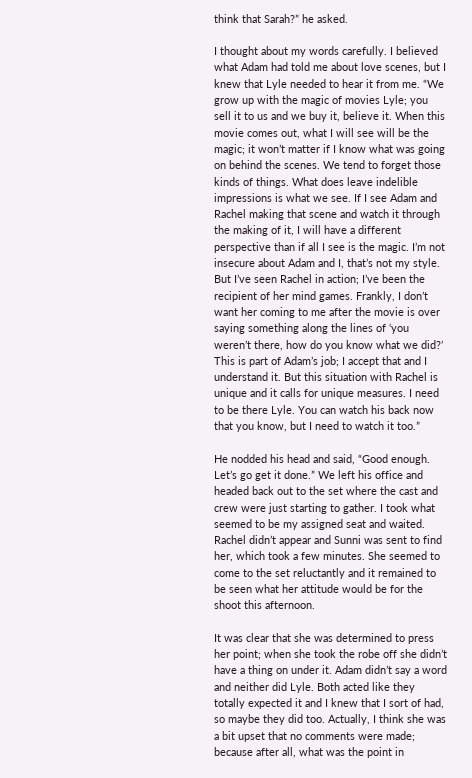think that Sarah?” he asked.

I thought about my words carefully. I believed what Adam had told me about love scenes, but I knew that Lyle needed to hear it from me. “We grow up with the magic of movies Lyle; you sell it to us and we buy it, believe it. When this movie comes out, what I will see will be the magic; it won’t matter if I know what was going on behind the scenes. We tend to forget those kinds of things. What does leave indelible impressions is what we see. If I see Adam and Rachel making that scene and watch it through the making of it, I will have a different perspective than if all I see is the magic. I’m not insecure about Adam and I, that’s not my style. But I’ve seen Rachel in action; I’ve been the recipient of her mind games. Frankly, I don’t want her coming to me after the movie is over saying something along the lines of ‘you weren’t there, how do you know what we did?’ This is part of Adam’s job; I accept that and I understand it. But this situation with Rachel is unique and it calls for unique measures. I need to be there Lyle. You can watch his back now that you know, but I need to watch it too.”

He nodded his head and said, “Good enough. Let’s go get it done.” We left his office and headed back out to the set where the cast and crew were just starting to gather. I took what seemed to be my assigned seat and waited. Rachel didn’t appear and Sunni was sent to find her, which took a few minutes. She seemed to come to the set reluctantly and it remained to be seen what her attitude would be for the shoot this afternoon.

It was clear that she was determined to press her point; when she took the robe off she didn’t have a thing on under it. Adam didn’t say a word and neither did Lyle. Both acted like they totally expected it and I knew that I sort of had, so maybe they did too. Actually, I think she was a bit upset that no comments were made; because after all, what was the point in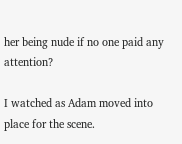her being nude if no one paid any attention?

I watched as Adam moved into place for the scene.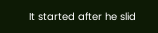It started after he slid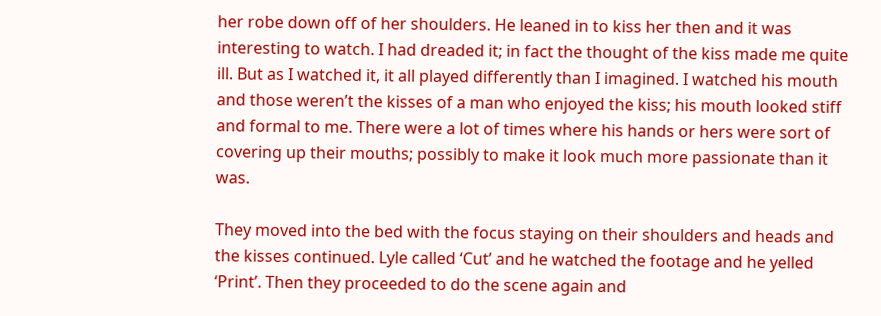her robe down off of her shoulders. He leaned in to kiss her then and it was interesting to watch. I had dreaded it; in fact the thought of the kiss made me quite ill. But as I watched it, it all played differently than I imagined. I watched his mouth and those weren’t the kisses of a man who enjoyed the kiss; his mouth looked stiff and formal to me. There were a lot of times where his hands or hers were sort of covering up their mouths; possibly to make it look much more passionate than it was.

They moved into the bed with the focus staying on their shoulders and heads and the kisses continued. Lyle called ‘Cut’ and he watched the footage and he yelled ‘Print’. Then they proceeded to do the scene again and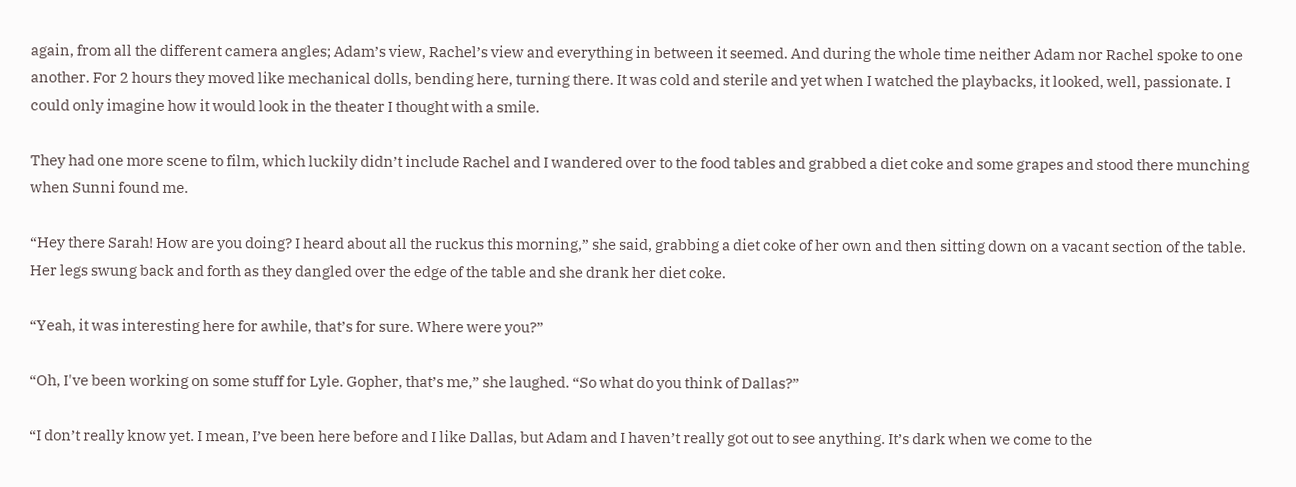again, from all the different camera angles; Adam’s view, Rachel’s view and everything in between it seemed. And during the whole time neither Adam nor Rachel spoke to one another. For 2 hours they moved like mechanical dolls, bending here, turning there. It was cold and sterile and yet when I watched the playbacks, it looked, well, passionate. I could only imagine how it would look in the theater I thought with a smile.

They had one more scene to film, which luckily didn’t include Rachel and I wandered over to the food tables and grabbed a diet coke and some grapes and stood there munching when Sunni found me.

“Hey there Sarah! How are you doing? I heard about all the ruckus this morning,” she said, grabbing a diet coke of her own and then sitting down on a vacant section of the table. Her legs swung back and forth as they dangled over the edge of the table and she drank her diet coke.

“Yeah, it was interesting here for awhile, that’s for sure. Where were you?”

“Oh, I've been working on some stuff for Lyle. Gopher, that’s me,” she laughed. “So what do you think of Dallas?”

“I don’t really know yet. I mean, I’ve been here before and I like Dallas, but Adam and I haven’t really got out to see anything. It’s dark when we come to the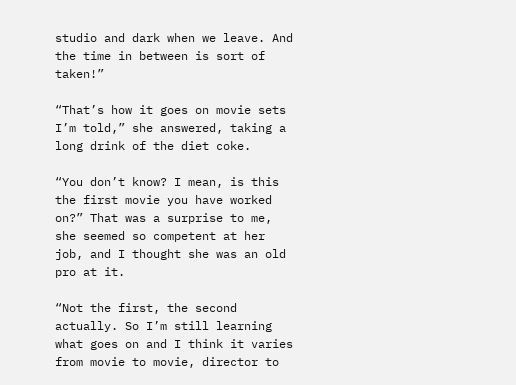studio and dark when we leave. And the time in between is sort of taken!”

“That’s how it goes on movie sets I’m told,” she answered, taking a long drink of the diet coke.

“You don’t know? I mean, is this the first movie you have worked on?” That was a surprise to me, she seemed so competent at her job, and I thought she was an old pro at it.

“Not the first, the second actually. So I’m still learning what goes on and I think it varies from movie to movie, director to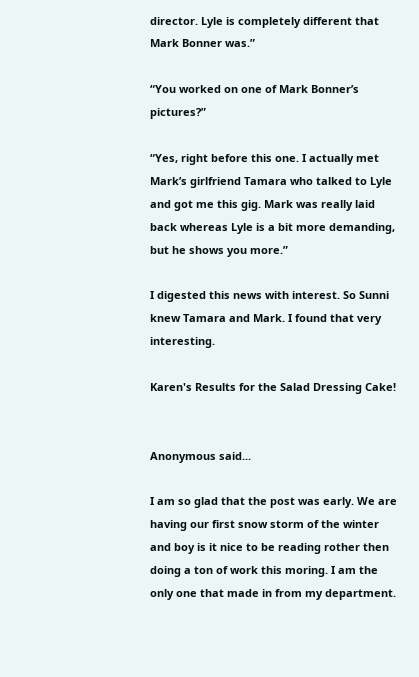director. Lyle is completely different that Mark Bonner was.”

“You worked on one of Mark Bonner’s pictures?”

“Yes, right before this one. I actually met Mark’s girlfriend Tamara who talked to Lyle and got me this gig. Mark was really laid back whereas Lyle is a bit more demanding, but he shows you more.”

I digested this news with interest. So Sunni knew Tamara and Mark. I found that very interesting.

Karen's Results for the Salad Dressing Cake!


Anonymous said...

I am so glad that the post was early. We are having our first snow storm of the winter and boy is it nice to be reading rother then doing a ton of work this moring. I am the only one that made in from my department.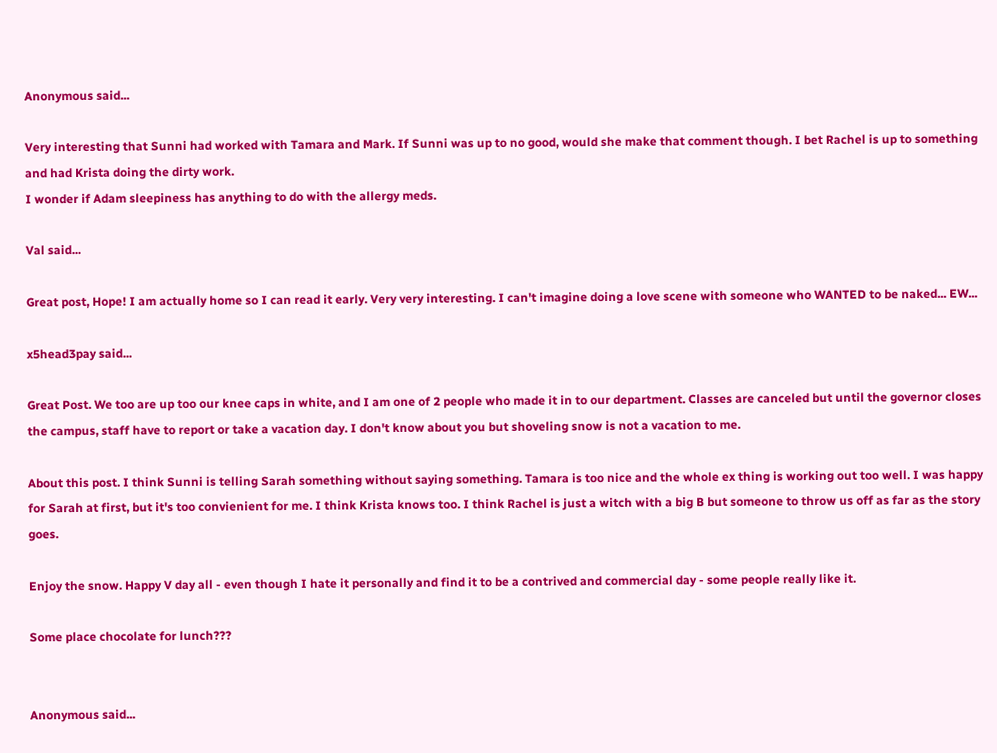Anonymous said...

Very interesting that Sunni had worked with Tamara and Mark. If Sunni was up to no good, would she make that comment though. I bet Rachel is up to something and had Krista doing the dirty work.
I wonder if Adam sleepiness has anything to do with the allergy meds.

Val said...

Great post, Hope! I am actually home so I can read it early. Very very interesting. I can't imagine doing a love scene with someone who WANTED to be naked... EW...

x5head3pay said...

Great Post. We too are up too our knee caps in white, and I am one of 2 people who made it in to our department. Classes are canceled but until the governor closes the campus, staff have to report or take a vacation day. I don't know about you but shoveling snow is not a vacation to me.

About this post. I think Sunni is telling Sarah something without saying something. Tamara is too nice and the whole ex thing is working out too well. I was happy for Sarah at first, but it's too convienient for me. I think Krista knows too. I think Rachel is just a witch with a big B but someone to throw us off as far as the story goes.

Enjoy the snow. Happy V day all - even though I hate it personally and find it to be a contrived and commercial day - some people really like it.

Some place chocolate for lunch???


Anonymous said...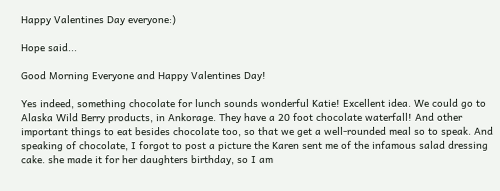Happy Valentines Day everyone:)

Hope said...

Good Morning Everyone and Happy Valentines Day!

Yes indeed, something chocolate for lunch sounds wonderful Katie! Excellent idea. We could go to Alaska Wild Berry products, in Ankorage. They have a 20 foot chocolate waterfall! And other important things to eat besides chocolate too, so that we get a well-rounded meal so to speak. And speaking of chocolate, I forgot to post a picture the Karen sent me of the infamous salad dressing cake. she made it for her daughters birthday, so I am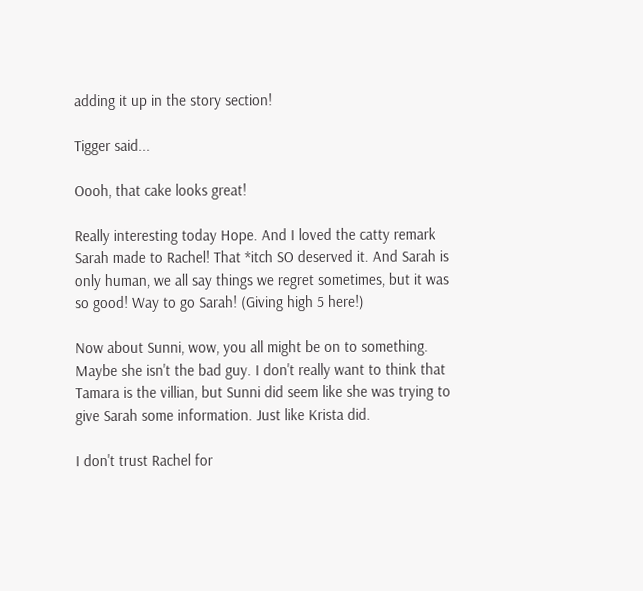adding it up in the story section!

Tigger said...

Oooh, that cake looks great!

Really interesting today Hope. And I loved the catty remark Sarah made to Rachel! That *itch SO deserved it. And Sarah is only human, we all say things we regret sometimes, but it was so good! Way to go Sarah! (Giving high 5 here!)

Now about Sunni, wow, you all might be on to something. Maybe she isn't the bad guy. I don't really want to think that Tamara is the villian, but Sunni did seem like she was trying to give Sarah some information. Just like Krista did.

I don't trust Rachel for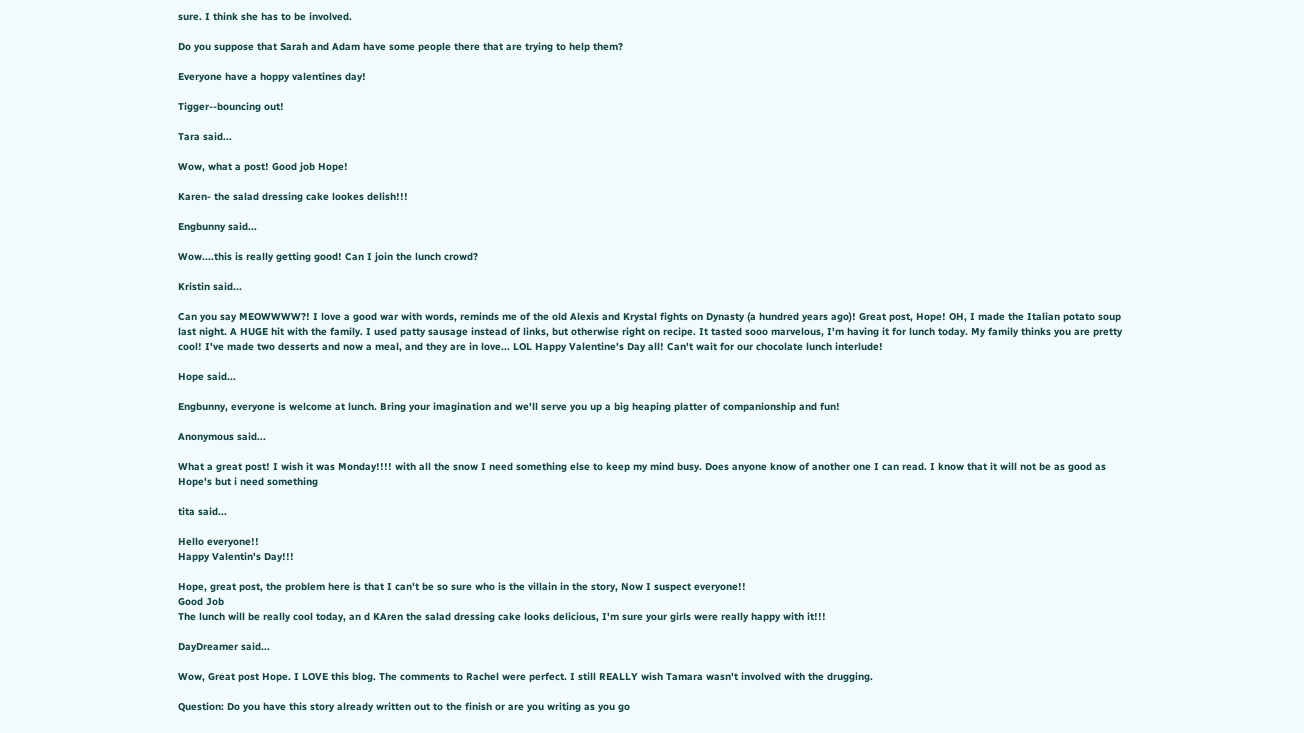sure. I think she has to be involved.

Do you suppose that Sarah and Adam have some people there that are trying to help them?

Everyone have a hoppy valentines day!

Tigger--bouncing out!

Tara said...

Wow, what a post! Good job Hope!

Karen- the salad dressing cake lookes delish!!!

Engbunny said...

Wow....this is really getting good! Can I join the lunch crowd?

Kristin said...

Can you say MEOWWWW?! I love a good war with words, reminds me of the old Alexis and Krystal fights on Dynasty (a hundred years ago)! Great post, Hope! OH, I made the Italian potato soup last night. A HUGE hit with the family. I used patty sausage instead of links, but otherwise right on recipe. It tasted sooo marvelous, I'm having it for lunch today. My family thinks you are pretty cool! I've made two desserts and now a meal, and they are in love... LOL Happy Valentine's Day all! Can't wait for our chocolate lunch interlude!

Hope said...

Engbunny, everyone is welcome at lunch. Bring your imagination and we'll serve you up a big heaping platter of companionship and fun!

Anonymous said...

What a great post! I wish it was Monday!!!! with all the snow I need something else to keep my mind busy. Does anyone know of another one I can read. I know that it will not be as good as Hope's but i need something

tita said...

Hello everyone!!
Happy Valentin's Day!!!

Hope, great post, the problem here is that I can't be so sure who is the villain in the story, Now I suspect everyone!!
Good Job
The lunch will be really cool today, an d KAren the salad dressing cake looks delicious, I'm sure your girls were really happy with it!!!

DayDreamer said...

Wow, Great post Hope. I LOVE this blog. The comments to Rachel were perfect. I still REALLY wish Tamara wasn't involved with the drugging.

Question: Do you have this story already written out to the finish or are you writing as you go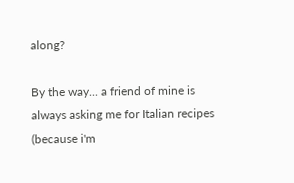along?

By the way... a friend of mine is always asking me for Italian recipes (because i'm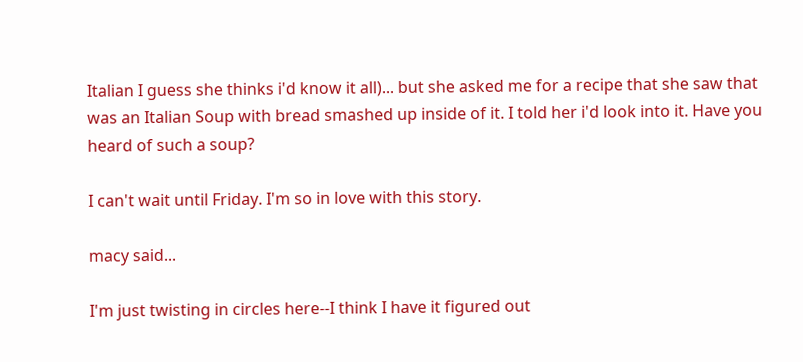Italian I guess she thinks i'd know it all)... but she asked me for a recipe that she saw that was an Italian Soup with bread smashed up inside of it. I told her i'd look into it. Have you heard of such a soup?

I can't wait until Friday. I'm so in love with this story.

macy said...

I'm just twisting in circles here--I think I have it figured out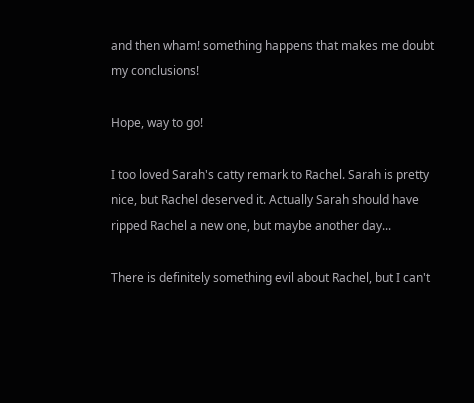and then wham! something happens that makes me doubt my conclusions!

Hope, way to go!

I too loved Sarah's catty remark to Rachel. Sarah is pretty nice, but Rachel deserved it. Actually Sarah should have ripped Rachel a new one, but maybe another day...

There is definitely something evil about Rachel, but I can't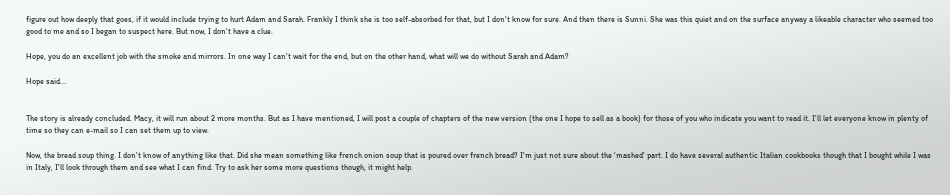figure out how deeply that goes, if it would include trying to hurt Adam and Sarah. Frankly I think she is too self-absorbed for that, but I don't know for sure. And then there is Sunni. She was this quiet and on the surface anyway a likeable character who seemed too good to me and so I began to suspect here. But now, I don't have a clue.

Hope, you do an excellent job with the smoke and mirrors. In one way I can't wait for the end, but on the other hand, what will we do without Sarah and Adam?

Hope said...


The story is already concluded. Macy, it will run about 2 more months. But as I have mentioned, I will post a couple of chapters of the new version (the one I hope to sell as a book) for those of you who indicate you want to read it. I'll let everyone know in plenty of time so they can e-mail so I can set them up to view.

Now, the bread soup thing. I don't know of anything like that. Did she mean something like french onion soup that is poured over french bread? I'm just not sure about the 'mashed' part. I do have several authentic Italian cookbooks though that I bought while I was in Italy, I'll look through them and see what I can find. Try to ask her some more questions though, it might help.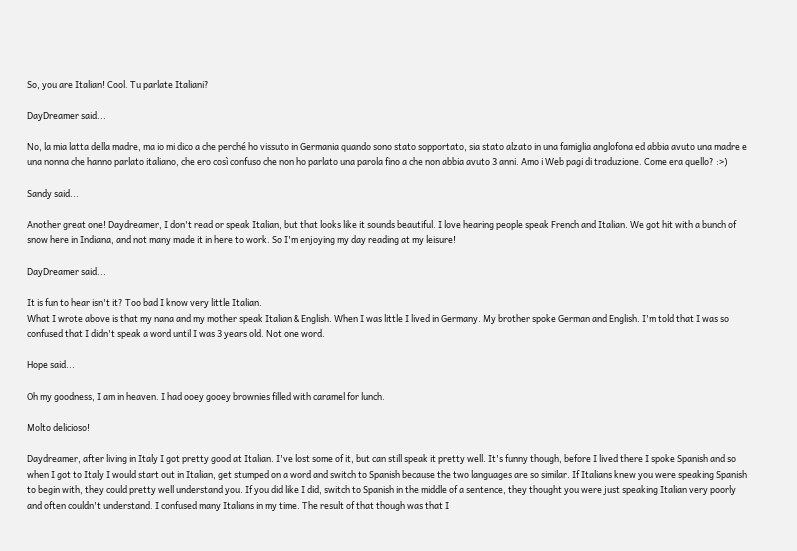So, you are Italian! Cool. Tu parlate Italiani?

DayDreamer said...

No, la mia latta della madre, ma io mi dico a che perché ho vissuto in Germania quando sono stato sopportato, sia stato alzato in una famiglia anglofona ed abbia avuto una madre e una nonna che hanno parlato italiano, che ero così confuso che non ho parlato una parola fino a che non abbia avuto 3 anni. Amo i Web pagi di traduzione. Come era quello? :>)

Sandy said...

Another great one! Daydreamer, I don't read or speak Italian, but that looks like it sounds beautiful. I love hearing people speak French and Italian. We got hit with a bunch of snow here in Indiana, and not many made it in here to work. So I'm enjoying my day reading at my leisure!

DayDreamer said...

It is fun to hear isn't it? Too bad I know very little Italian.
What I wrote above is that my nana and my mother speak Italian & English. When I was little I lived in Germany. My brother spoke German and English. I'm told that I was so confused that I didn't speak a word until I was 3 years old. Not one word.

Hope said...

Oh my goodness, I am in heaven. I had ooey gooey brownies filled with caramel for lunch.

Molto delicioso!

Daydreamer, after living in Italy I got pretty good at Italian. I've lost some of it, but can still speak it pretty well. It's funny though, before I lived there I spoke Spanish and so when I got to Italy I would start out in Italian, get stumped on a word and switch to Spanish because the two languages are so similar. If Italians knew you were speaking Spanish to begin with, they could pretty well understand you. If you did like I did, switch to Spanish in the middle of a sentence, they thought you were just speaking Italian very poorly and often couldn't understand. I confused many Italians in my time. The result of that though was that I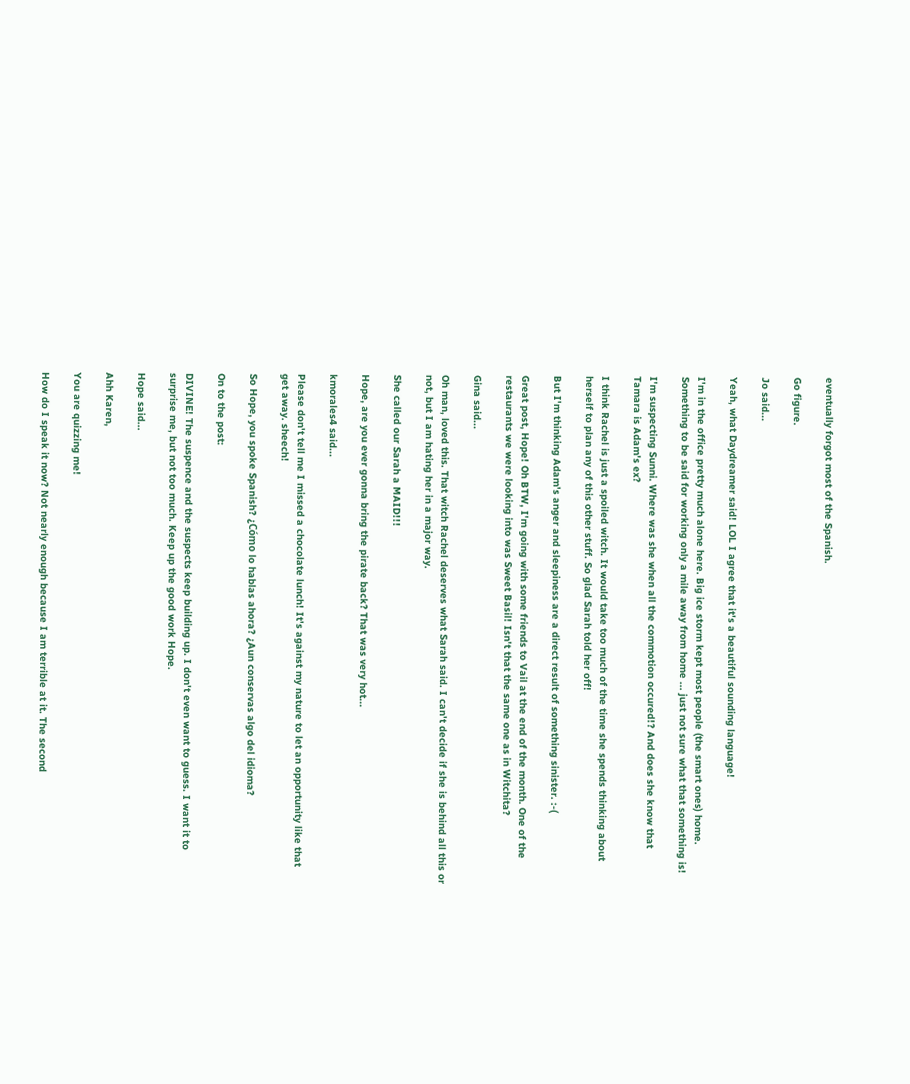eventually forgot most of the Spanish.

Go figure.

Jo said...

Yeah, what Daydreamer said! LOL I agree that it's a beautiful sounding language!

I'm in the office pretty much alone here. Big ice storm kept most people (the smart ones) home. Something to be said for working only a mile away from home ... just not sure what that something is!

I'm suspecting Sunni. Where was she when all the commotion occured!? And does she know that Tamara is Adam's ex?

I think Rachel is just a spoiled witch. It would take too much of the time she spends thinking about herself to plan any of this other stuff. So glad Sarah told her off!

But I'm thinking Adam's anger and sleepiness are a direct result of something sinister. :-(

Great post, Hope! Oh BTW, I'm going with some friends to Vail at the end of the month. One of the restaurants we were looking into was Sweet Basil! Isn't that the same one as in Witchita?

Gina said...

Oh man, loved this. That witch Rachel deserves what Sarah said. I can't decide if she is behind all this or not, but I am hating her in a major way.

She called our Sarah a MAID!!!

Hope, are you ever gonna bring the pirate back? That was very hot...

kmorales4 said...

Please don't tell me I missed a chocolate lunch! It's against my nature to let an opportunity like that get away. sheech!

So Hope, you spoke Spanish? ¿Cómo lo hablas ahora? ¿Aun conservas algo del idioma?

On to the post:

DIVINE! The suspence and the suspects keep building up. I don't even want to guess. I want it to surprise me, but not too much. Keep up the good work Hope.

Hope said...

Ahh Karen,

You are quizzing me!

How do I speak it now? Not nearly enough because I am terrible at it. The second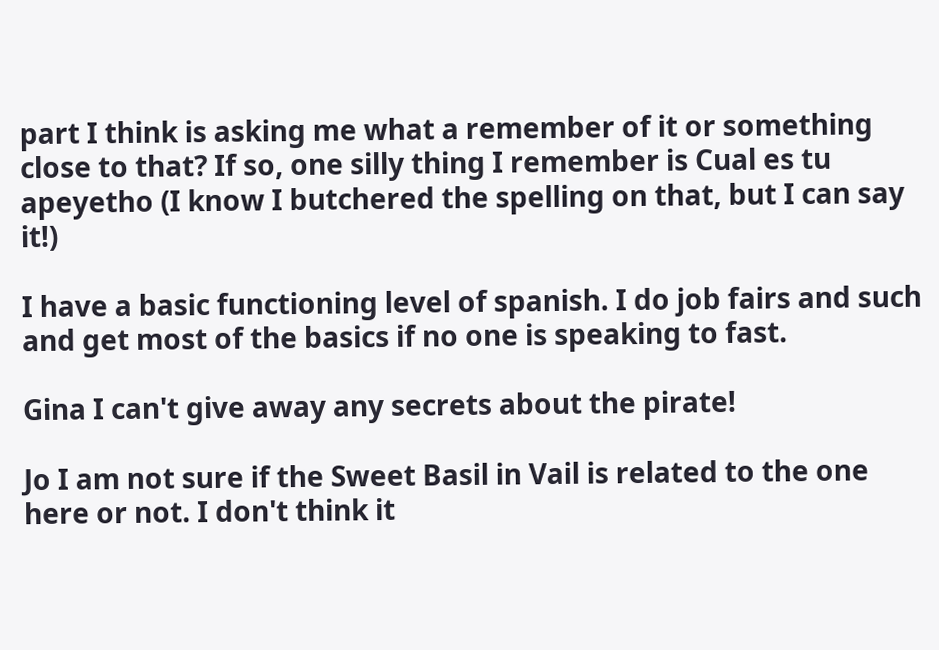part I think is asking me what a remember of it or something close to that? If so, one silly thing I remember is Cual es tu apeyetho (I know I butchered the spelling on that, but I can say it!)

I have a basic functioning level of spanish. I do job fairs and such and get most of the basics if no one is speaking to fast.

Gina I can't give away any secrets about the pirate!

Jo I am not sure if the Sweet Basil in Vail is related to the one here or not. I don't think it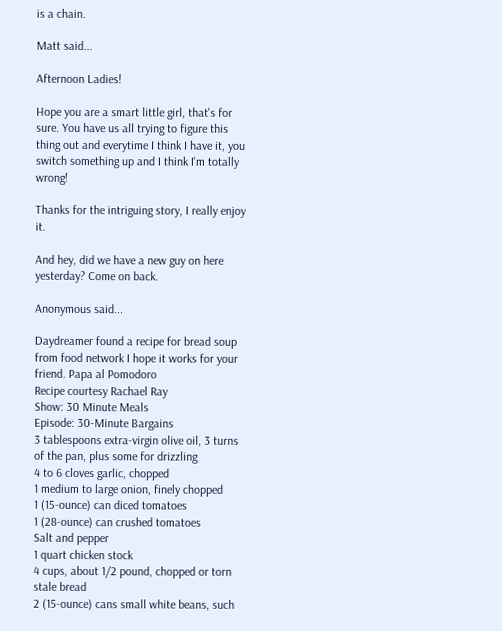is a chain.

Matt said...

Afternoon Ladies!

Hope you are a smart little girl, that's for sure. You have us all trying to figure this thing out and everytime I think I have it, you switch something up and I think I'm totally wrong!

Thanks for the intriguing story, I really enjoy it.

And hey, did we have a new guy on here yesterday? Come on back.

Anonymous said...

Daydreamer found a recipe for bread soup from food network I hope it works for your friend. Papa al Pomodoro
Recipe courtesy Rachael Ray
Show: 30 Minute Meals
Episode: 30-Minute Bargains
3 tablespoons extra-virgin olive oil, 3 turns of the pan, plus some for drizzling
4 to 6 cloves garlic, chopped
1 medium to large onion, finely chopped
1 (15-ounce) can diced tomatoes
1 (28-ounce) can crushed tomatoes
Salt and pepper
1 quart chicken stock
4 cups, about 1/2 pound, chopped or torn stale bread
2 (15-ounce) cans small white beans, such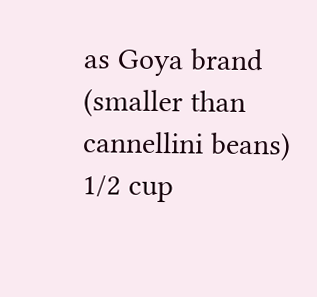as Goya brand (smaller than cannellini beans)
1/2 cup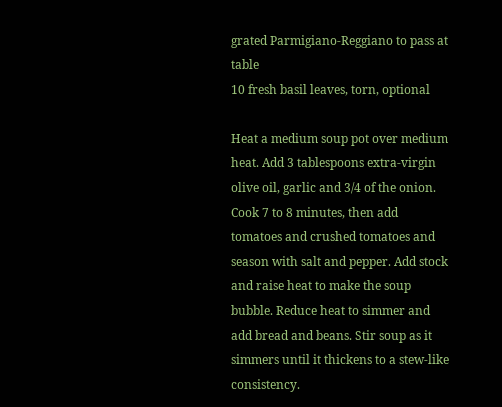grated Parmigiano-Reggiano to pass at table
10 fresh basil leaves, torn, optional

Heat a medium soup pot over medium heat. Add 3 tablespoons extra-virgin olive oil, garlic and 3/4 of the onion. Cook 7 to 8 minutes, then add tomatoes and crushed tomatoes and season with salt and pepper. Add stock and raise heat to make the soup bubble. Reduce heat to simmer and add bread and beans. Stir soup as it simmers until it thickens to a stew-like consistency.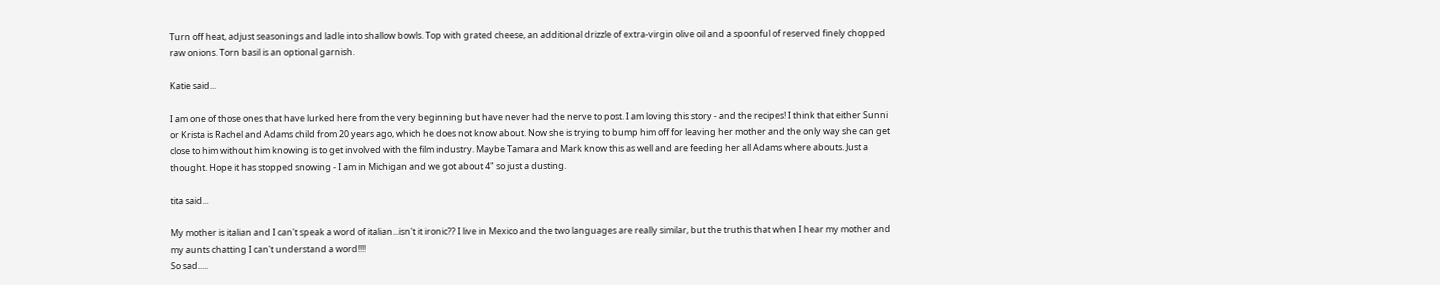Turn off heat, adjust seasonings and ladle into shallow bowls. Top with grated cheese, an additional drizzle of extra-virgin olive oil and a spoonful of reserved finely chopped raw onions. Torn basil is an optional garnish.

Katie said...

I am one of those ones that have lurked here from the very beginning but have never had the nerve to post. I am loving this story - and the recipes! I think that either Sunni or Krista is Rachel and Adams child from 20 years ago, which he does not know about. Now she is trying to bump him off for leaving her mother and the only way she can get close to him without him knowing is to get involved with the film industry. Maybe Tamara and Mark know this as well and are feeding her all Adams where abouts. Just a thought. Hope it has stopped snowing - I am in Michigan and we got about 4" so just a dusting.

tita said...

My mother is italian and I can't speak a word of italian...isn't it ironic?? I live in Mexico and the two languages are really similar, but the truthis that when I hear my mother and my aunts chatting I can't understand a word!!!!
So sad.....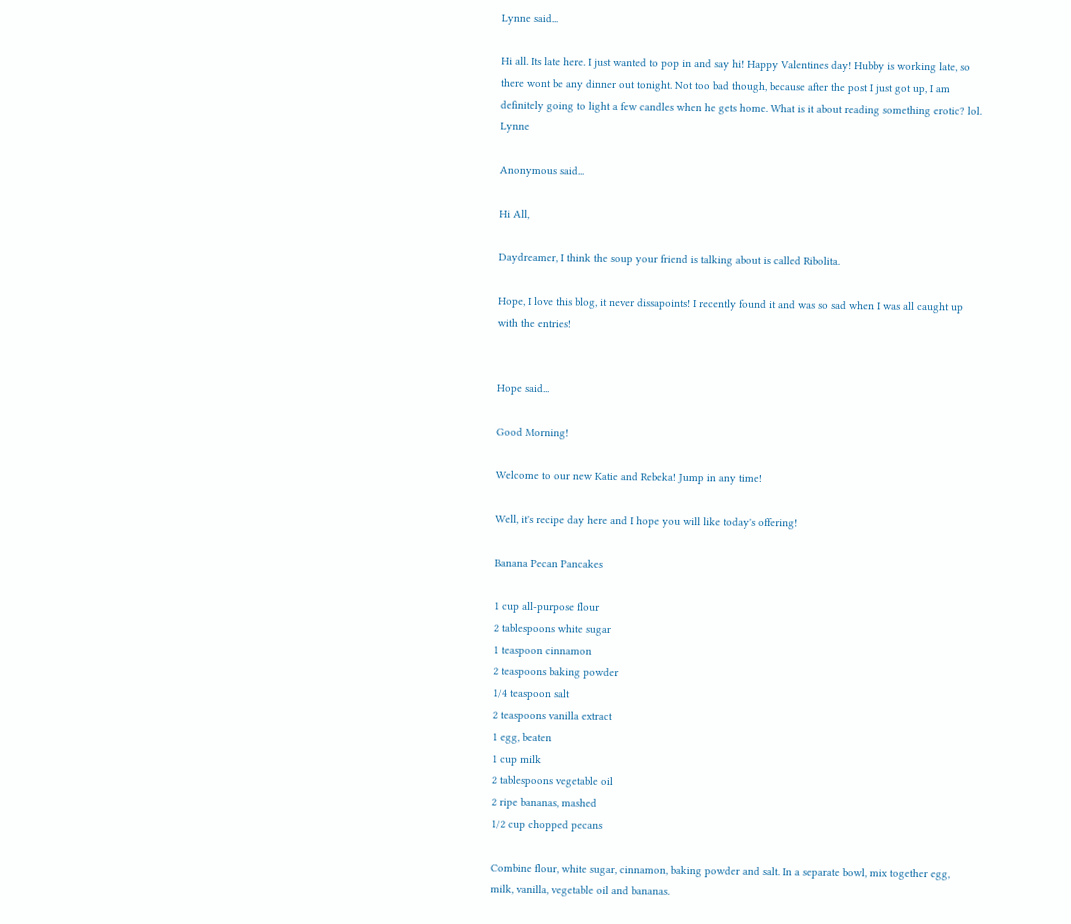Lynne said...

Hi all. Its late here. I just wanted to pop in and say hi! Happy Valentines day! Hubby is working late, so there wont be any dinner out tonight. Not too bad though, because after the post I just got up, I am definitely going to light a few candles when he gets home. What is it about reading something erotic? lol. Lynne

Anonymous said...

Hi All,

Daydreamer, I think the soup your friend is talking about is called Ribolita.

Hope, I love this blog, it never dissapoints! I recently found it and was so sad when I was all caught up with the entries!


Hope said...

Good Morning!

Welcome to our new Katie and Rebeka! Jump in any time!

Well, it's recipe day here and I hope you will like today's offering!

Banana Pecan Pancakes

1 cup all-purpose flour
2 tablespoons white sugar
1 teaspoon cinnamon
2 teaspoons baking powder
1/4 teaspoon salt
2 teaspoons vanilla extract
1 egg, beaten
1 cup milk
2 tablespoons vegetable oil
2 ripe bananas, mashed
1/2 cup chopped pecans

Combine flour, white sugar, cinnamon, baking powder and salt. In a separate bowl, mix together egg, milk, vanilla, vegetable oil and bananas.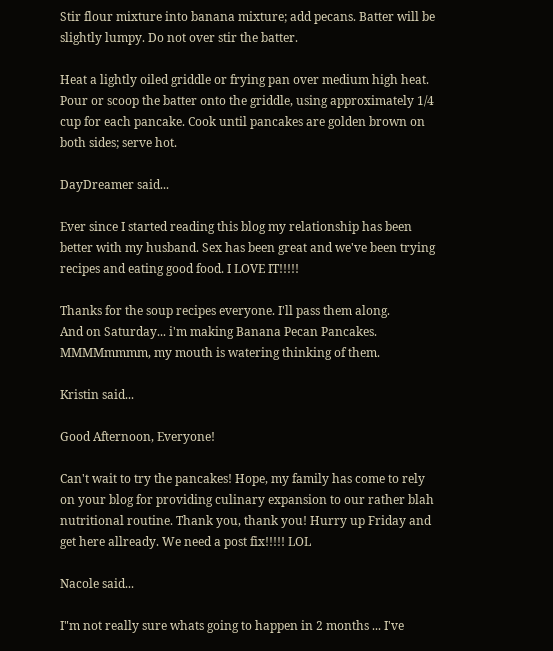Stir flour mixture into banana mixture; add pecans. Batter will be slightly lumpy. Do not over stir the batter.

Heat a lightly oiled griddle or frying pan over medium high heat. Pour or scoop the batter onto the griddle, using approximately 1/4 cup for each pancake. Cook until pancakes are golden brown on both sides; serve hot.

DayDreamer said...

Ever since I started reading this blog my relationship has been better with my husband. Sex has been great and we've been trying recipes and eating good food. I LOVE IT!!!!!

Thanks for the soup recipes everyone. I'll pass them along.
And on Saturday... i'm making Banana Pecan Pancakes. MMMMmmmm, my mouth is watering thinking of them.

Kristin said...

Good Afternoon, Everyone!

Can't wait to try the pancakes! Hope, my family has come to rely on your blog for providing culinary expansion to our rather blah nutritional routine. Thank you, thank you! Hurry up Friday and get here allready. We need a post fix!!!!! LOL

Nacole said...

I"m not really sure whats going to happen in 2 months ... I've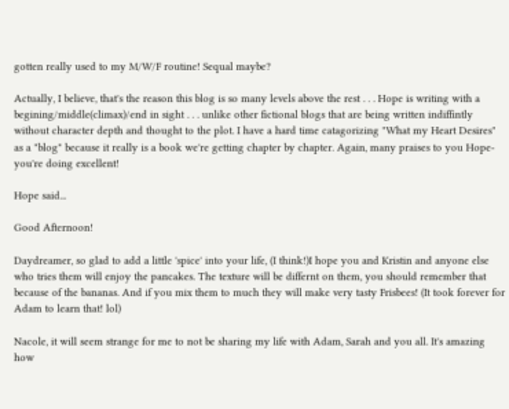gotten really used to my M/W/F routine! Sequal maybe?

Actually, I believe, that's the reason this blog is so many levels above the rest . . . Hope is writing with a begining/middle(climax)/end in sight . . . unlike other fictional blogs that are being written indiffintly without character depth and thought to the plot. I have a hard time catagorizing "What my Heart Desires" as a "blog" because it really is a book we're getting chapter by chapter. Again, many praises to you Hope- you're doing excellent!

Hope said...

Good Afternoon!

Daydreamer, so glad to add a little 'spice' into your life, (I think!)I hope you and Kristin and anyone else who tries them will enjoy the pancakes. The texture will be differnt on them, you should remember that because of the bananas. And if you mix them to much they will make very tasty Frisbees! (It took forever for Adam to learn that! lol)

Nacole, it will seem strange for me to not be sharing my life with Adam, Sarah and you all. It's amazing how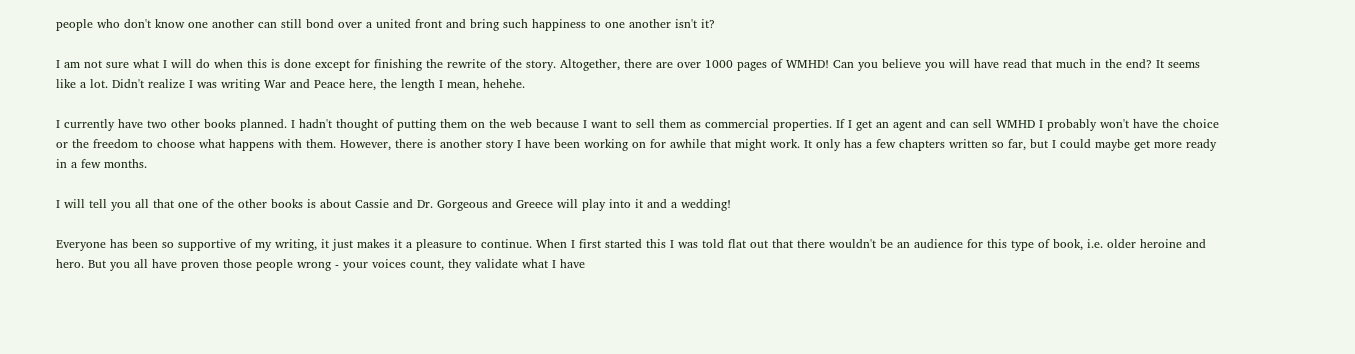people who don't know one another can still bond over a united front and bring such happiness to one another isn't it?

I am not sure what I will do when this is done except for finishing the rewrite of the story. Altogether, there are over 1000 pages of WMHD! Can you believe you will have read that much in the end? It seems like a lot. Didn't realize I was writing War and Peace here, the length I mean, hehehe.

I currently have two other books planned. I hadn't thought of putting them on the web because I want to sell them as commercial properties. If I get an agent and can sell WMHD I probably won't have the choice or the freedom to choose what happens with them. However, there is another story I have been working on for awhile that might work. It only has a few chapters written so far, but I could maybe get more ready in a few months.

I will tell you all that one of the other books is about Cassie and Dr. Gorgeous and Greece will play into it and a wedding!

Everyone has been so supportive of my writing, it just makes it a pleasure to continue. When I first started this I was told flat out that there wouldn't be an audience for this type of book, i.e. older heroine and hero. But you all have proven those people wrong - your voices count, they validate what I have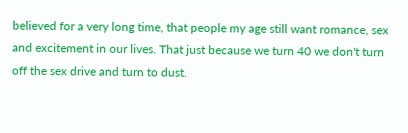believed for a very long time, that people my age still want romance, sex and excitement in our lives. That just because we turn 40 we don't turn off the sex drive and turn to dust.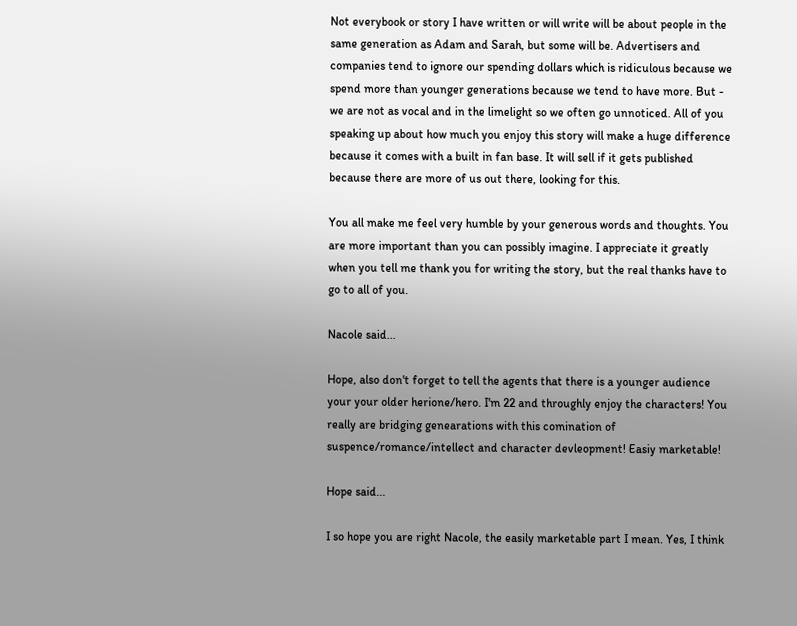Not everybook or story I have written or will write will be about people in the same generation as Adam and Sarah, but some will be. Advertisers and companies tend to ignore our spending dollars which is ridiculous because we spend more than younger generations because we tend to have more. But - we are not as vocal and in the limelight so we often go unnoticed. All of you speaking up about how much you enjoy this story will make a huge difference because it comes with a built in fan base. It will sell if it gets published because there are more of us out there, looking for this.

You all make me feel very humble by your generous words and thoughts. You are more important than you can possibly imagine. I appreciate it greatly when you tell me thank you for writing the story, but the real thanks have to go to all of you.

Nacole said...

Hope, also don't forget to tell the agents that there is a younger audience your your older herione/hero. I'm 22 and throughly enjoy the characters! You really are bridging genearations with this comination of suspence/romance/intellect and character devleopment! Easiy marketable!

Hope said...

I so hope you are right Nacole, the easily marketable part I mean. Yes, I think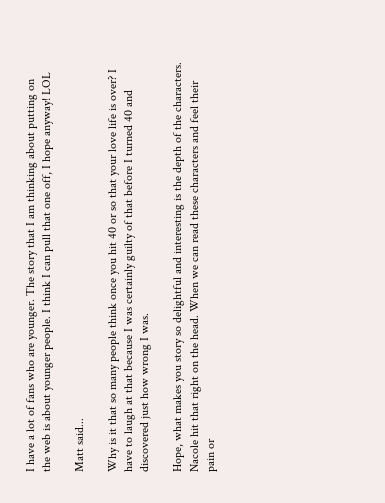I have a lot of fans who are younger. The story that I am thinking about putting on the web is about younger people. I think I can pull that one off, I hope anyway! LOL

Matt said...

Why is it that so many people think once you hit 40 or so that your love life is over? I have to laugh at that because I was certainly guilty of that before I turned 40 and discovered just how wrong I was.

Hope, what makes you story so delightful and interesting is the depth of the characters. Nacole hit that right on the head. When we can read these characters and feel their pain or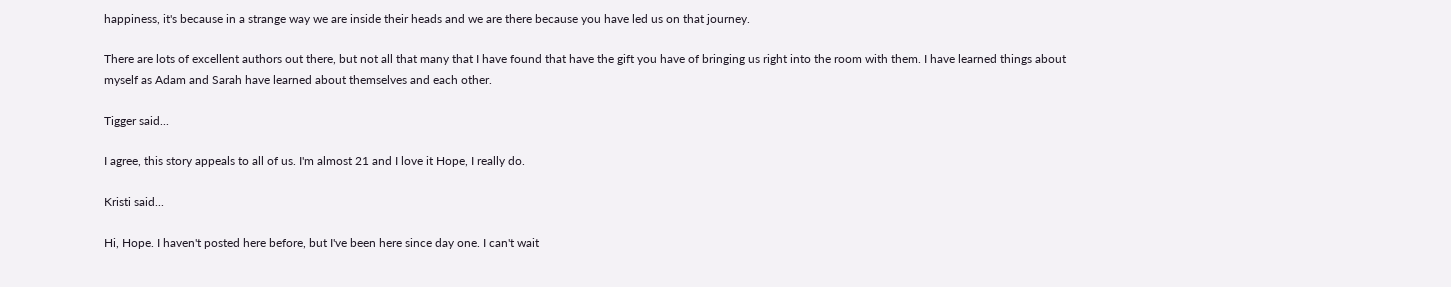happiness, it's because in a strange way we are inside their heads and we are there because you have led us on that journey.

There are lots of excellent authors out there, but not all that many that I have found that have the gift you have of bringing us right into the room with them. I have learned things about myself as Adam and Sarah have learned about themselves and each other.

Tigger said...

I agree, this story appeals to all of us. I'm almost 21 and I love it Hope, I really do.

Kristi said...

Hi, Hope. I haven't posted here before, but I've been here since day one. I can't wait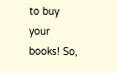to buy your books! So,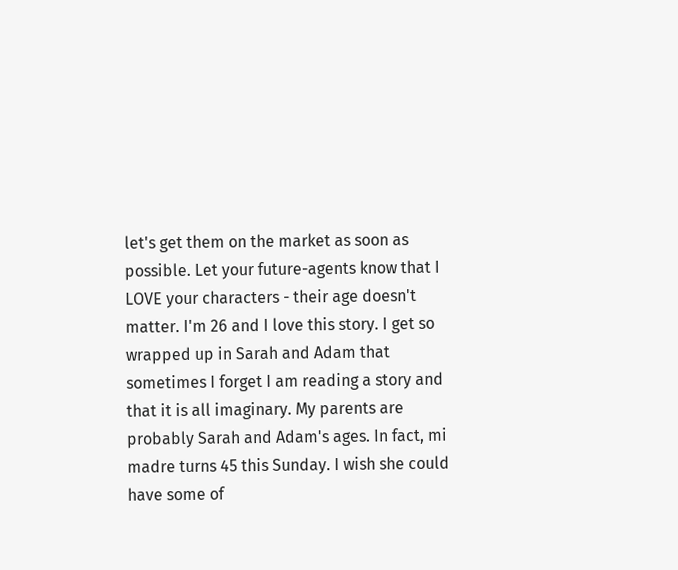let's get them on the market as soon as possible. Let your future-agents know that I LOVE your characters - their age doesn't matter. I'm 26 and I love this story. I get so wrapped up in Sarah and Adam that sometimes I forget I am reading a story and that it is all imaginary. My parents are probably Sarah and Adam's ages. In fact, mi madre turns 45 this Sunday. I wish she could have some of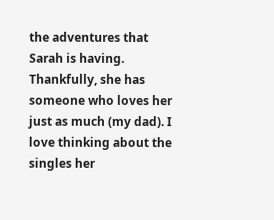the adventures that Sarah is having. Thankfully, she has someone who loves her just as much (my dad). I love thinking about the singles her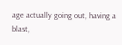age actually going out, having a blast,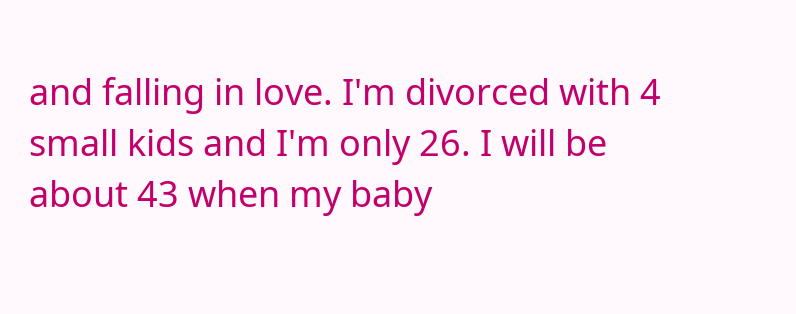and falling in love. I'm divorced with 4 small kids and I'm only 26. I will be about 43 when my baby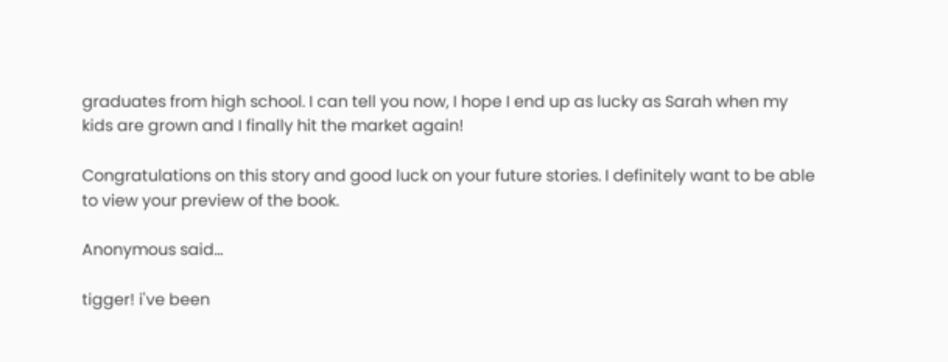graduates from high school. I can tell you now, I hope I end up as lucky as Sarah when my kids are grown and I finally hit the market again!

Congratulations on this story and good luck on your future stories. I definitely want to be able to view your preview of the book.

Anonymous said...

tigger! i've been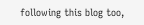following this blog too,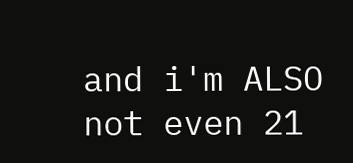and i'm ALSO not even 21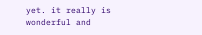yet. it really is wonderful and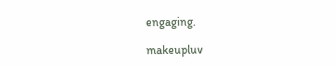engaging.

makeupluv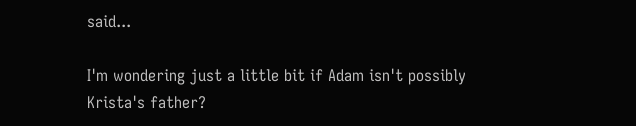said...

I'm wondering just a little bit if Adam isn't possibly Krista's father?